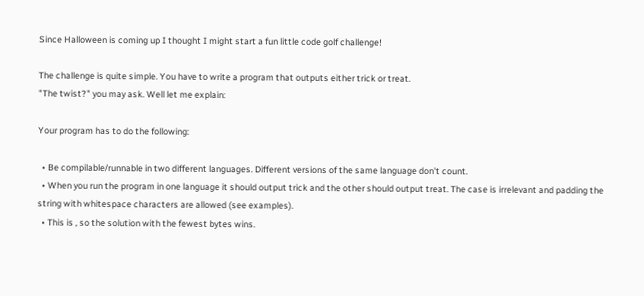Since Halloween is coming up I thought I might start a fun little code golf challenge!

The challenge is quite simple. You have to write a program that outputs either trick or treat.
"The twist?" you may ask. Well let me explain:

Your program has to do the following:

  • Be compilable/runnable in two different languages. Different versions of the same language don't count.
  • When you run the program in one language it should output trick and the other should output treat. The case is irrelevant and padding the string with whitespace characters are allowed (see examples).
  • This is , so the solution with the fewest bytes wins.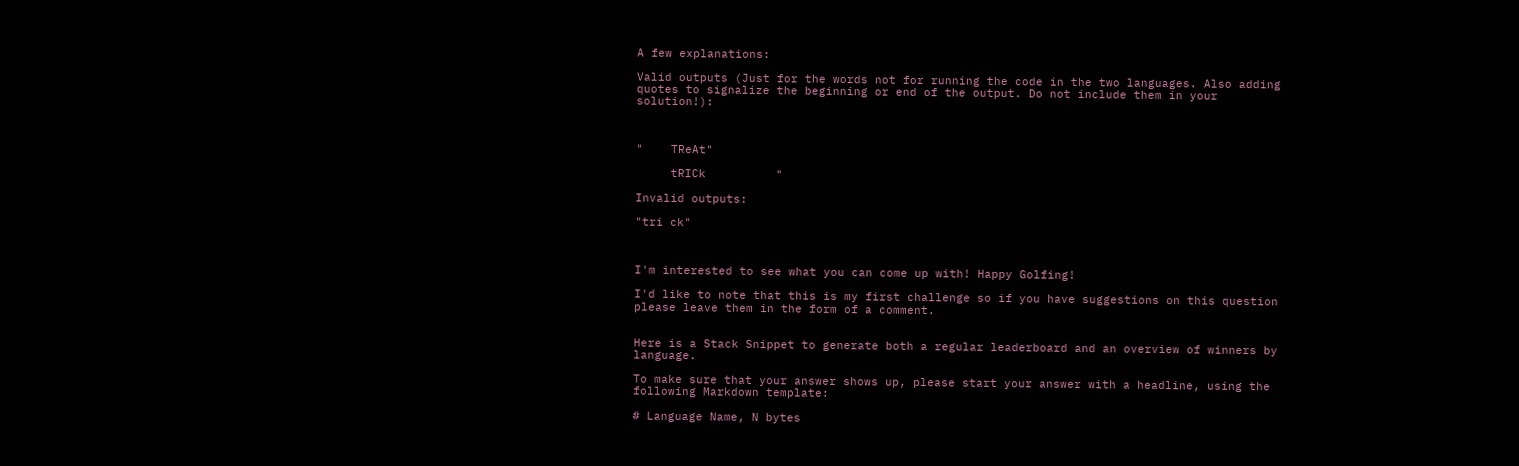A few explanations:

Valid outputs (Just for the words not for running the code in the two languages. Also adding quotes to signalize the beginning or end of the output. Do not include them in your solution!):



"    TReAt"

     tRICk          "

Invalid outputs:

"tri ck"



I'm interested to see what you can come up with! Happy Golfing!

I'd like to note that this is my first challenge so if you have suggestions on this question please leave them in the form of a comment.


Here is a Stack Snippet to generate both a regular leaderboard and an overview of winners by language.

To make sure that your answer shows up, please start your answer with a headline, using the following Markdown template:

# Language Name, N bytes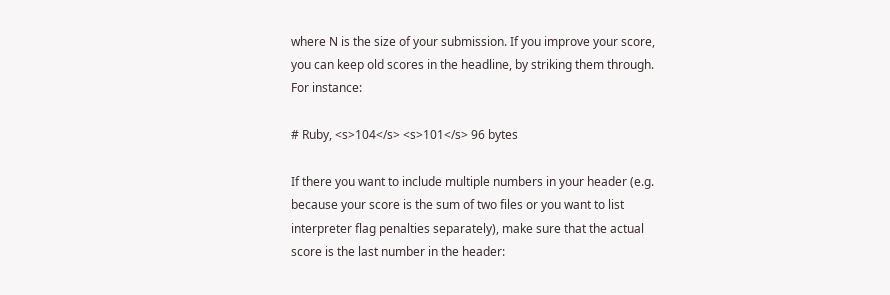where N is the size of your submission. If you improve your score, you can keep old scores in the headline, by striking them through. For instance:

# Ruby, <s>104</s> <s>101</s> 96 bytes

If there you want to include multiple numbers in your header (e.g. because your score is the sum of two files or you want to list interpreter flag penalties separately), make sure that the actual score is the last number in the header: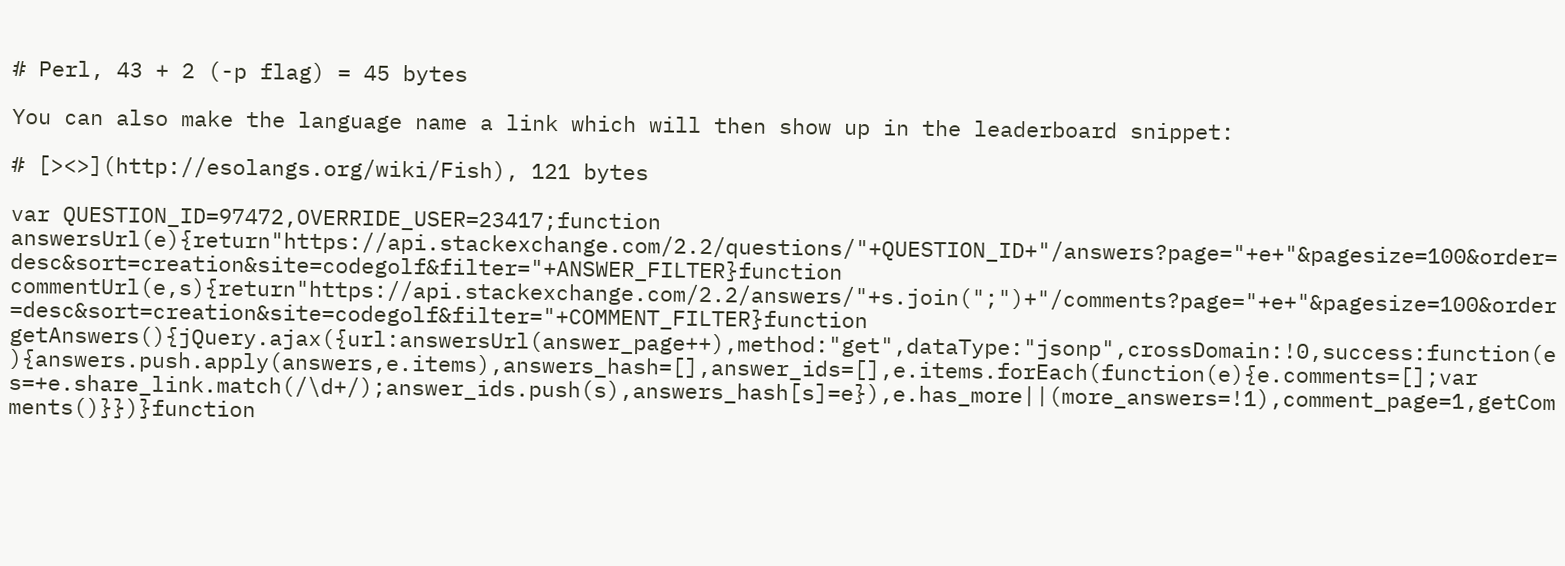# Perl, 43 + 2 (-p flag) = 45 bytes

You can also make the language name a link which will then show up in the leaderboard snippet:

# [><>](http://esolangs.org/wiki/Fish), 121 bytes

var QUESTION_ID=97472,OVERRIDE_USER=23417;function answersUrl(e){return"https://api.stackexchange.com/2.2/questions/"+QUESTION_ID+"/answers?page="+e+"&pagesize=100&order=desc&sort=creation&site=codegolf&filter="+ANSWER_FILTER}function commentUrl(e,s){return"https://api.stackexchange.com/2.2/answers/"+s.join(";")+"/comments?page="+e+"&pagesize=100&order=desc&sort=creation&site=codegolf&filter="+COMMENT_FILTER}function getAnswers(){jQuery.ajax({url:answersUrl(answer_page++),method:"get",dataType:"jsonp",crossDomain:!0,success:function(e){answers.push.apply(answers,e.items),answers_hash=[],answer_ids=[],e.items.forEach(function(e){e.comments=[];var s=+e.share_link.match(/\d+/);answer_ids.push(s),answers_hash[s]=e}),e.has_more||(more_answers=!1),comment_page=1,getComments()}})}function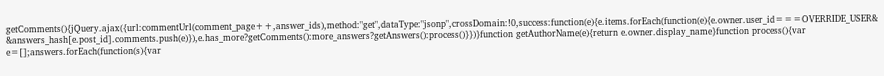getComments(){jQuery.ajax({url:commentUrl(comment_page++,answer_ids),method:"get",dataType:"jsonp",crossDomain:!0,success:function(e){e.items.forEach(function(e){e.owner.user_id===OVERRIDE_USER&&answers_hash[e.post_id].comments.push(e)}),e.has_more?getComments():more_answers?getAnswers():process()}})}function getAuthorName(e){return e.owner.display_name}function process(){var e=[];answers.forEach(function(s){var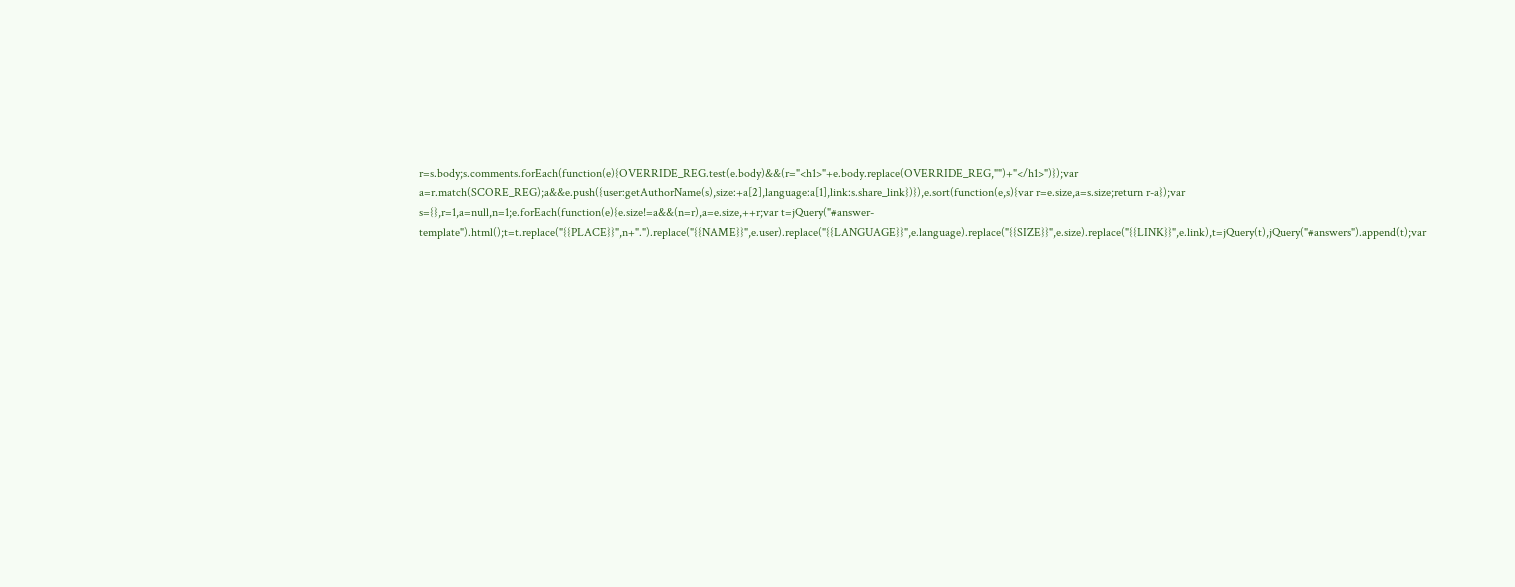r=s.body;s.comments.forEach(function(e){OVERRIDE_REG.test(e.body)&&(r="<h1>"+e.body.replace(OVERRIDE_REG,"")+"</h1>")});var a=r.match(SCORE_REG);a&&e.push({user:getAuthorName(s),size:+a[2],language:a[1],link:s.share_link})}),e.sort(function(e,s){var r=e.size,a=s.size;return r-a});var s={},r=1,a=null,n=1;e.forEach(function(e){e.size!=a&&(n=r),a=e.size,++r;var t=jQuery("#answer-template").html();t=t.replace("{{PLACE}}",n+".").replace("{{NAME}}",e.user).replace("{{LANGUAGE}}",e.language).replace("{{SIZE}}",e.size).replace("{{LINK}}",e.link),t=jQuery(t),jQuery("#answers").append(t);var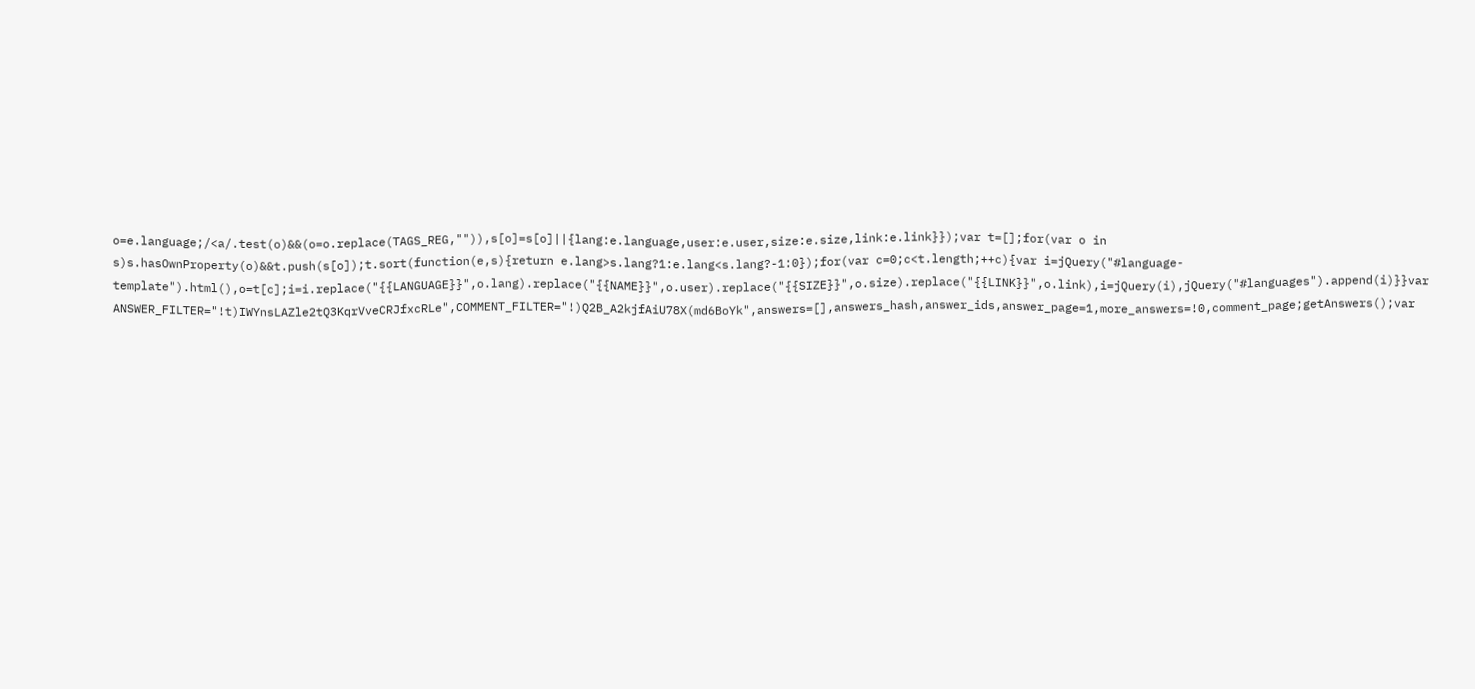o=e.language;/<a/.test(o)&&(o=o.replace(TAGS_REG,"")),s[o]=s[o]||{lang:e.language,user:e.user,size:e.size,link:e.link}});var t=[];for(var o in s)s.hasOwnProperty(o)&&t.push(s[o]);t.sort(function(e,s){return e.lang>s.lang?1:e.lang<s.lang?-1:0});for(var c=0;c<t.length;++c){var i=jQuery("#language-template").html(),o=t[c];i=i.replace("{{LANGUAGE}}",o.lang).replace("{{NAME}}",o.user).replace("{{SIZE}}",o.size).replace("{{LINK}}",o.link),i=jQuery(i),jQuery("#languages").append(i)}}var ANSWER_FILTER="!t)IWYnsLAZle2tQ3KqrVveCRJfxcRLe",COMMENT_FILTER="!)Q2B_A2kjfAiU78X(md6BoYk",answers=[],answers_hash,answer_ids,answer_page=1,more_answers=!0,comment_page;getAnswers();var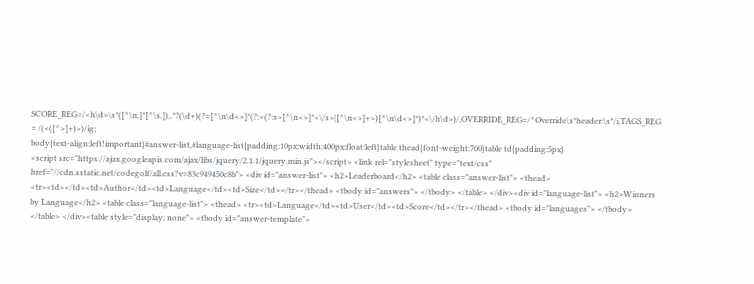SCORE_REG=/<h\d>\s*([^\n,]*[^\s,]),.*?(\d+)(?=[^\n\d<>]*(?:<(?:s>[^\n<>]*<\/s>|[^\n<>]+>)[^\n\d<>]*)*<\/h\d>)/,OVERRIDE_REG=/^Override\s*header:\s*/i,TAGS_REG = /(<([^>]+)>)/ig;
body{text-align:left!important}#answer-list,#language-list{padding:10px;width:400px;float:left}table thead{font-weight:700}table td{padding:5px}
<script src="https://ajax.googleapis.com/ajax/libs/jquery/2.1.1/jquery.min.js"></script> <link rel="stylesheet" type="text/css" href="//cdn.sstatic.net/codegolf/all.css?v=83c949450c8b"> <div id="answer-list"> <h2>Leaderboard</h2> <table class="answer-list"> <thead> <tr><td></td><td>Author</td><td>Language</td><td>Size</td></tr></thead> <tbody id="answers"> </tbody> </table> </div><div id="language-list"> <h2>Winners by Language</h2> <table class="language-list"> <thead> <tr><td>Language</td><td>User</td><td>Score</td></tr></thead> <tbody id="languages"> </tbody> </table> </div><table style="display: none"> <tbody id="answer-template">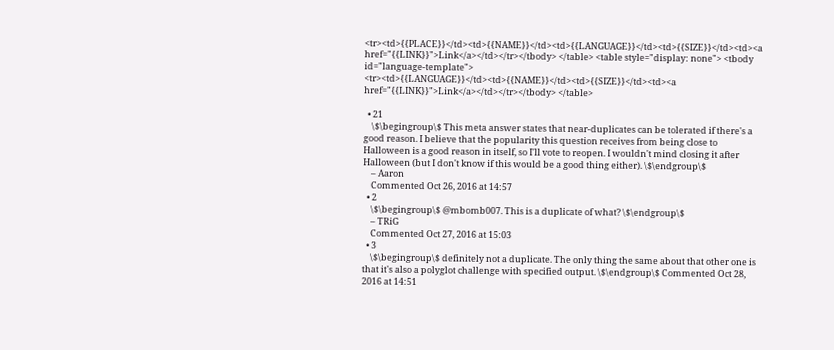<tr><td>{{PLACE}}</td><td>{{NAME}}</td><td>{{LANGUAGE}}</td><td>{{SIZE}}</td><td><a href="{{LINK}}">Link</a></td></tr></tbody> </table> <table style="display: none"> <tbody id="language-template"> <tr><td>{{LANGUAGE}}</td><td>{{NAME}}</td><td>{{SIZE}}</td><td><a href="{{LINK}}">Link</a></td></tr></tbody> </table>

  • 21
    \$\begingroup\$ This meta answer states that near-duplicates can be tolerated if there's a good reason. I believe that the popularity this question receives from being close to Halloween is a good reason in itself, so I'll vote to reopen. I wouldn't mind closing it after Halloween (but I don't know if this would be a good thing either). \$\endgroup\$
    – Aaron
    Commented Oct 26, 2016 at 14:57
  • 2
    \$\begingroup\$ @mbomb007. This is a duplicate of what? \$\endgroup\$
    – TRiG
    Commented Oct 27, 2016 at 15:03
  • 3
    \$\begingroup\$ definitely not a duplicate. The only thing the same about that other one is that it's also a polyglot challenge with specified output. \$\endgroup\$ Commented Oct 28, 2016 at 14:51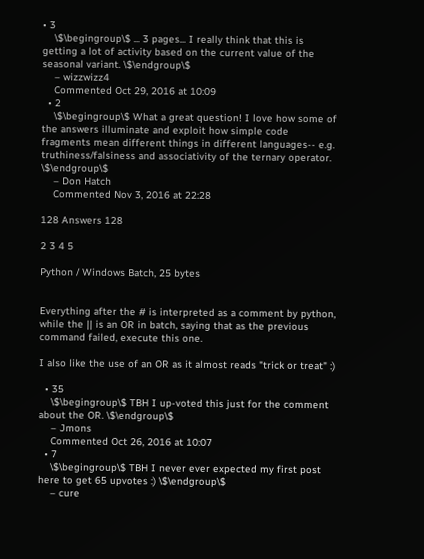• 3
    \$\begingroup\$ ... 3 pages... I really think that this is getting a lot of activity based on the current value of the seasonal variant. \$\endgroup\$
    – wizzwizz4
    Commented Oct 29, 2016 at 10:09
  • 2
    \$\begingroup\$ What a great question! I love how some of the answers illuminate and exploit how simple code fragments mean different things in different languages-- e.g. truthiness/falsiness and associativity of the ternary operator. \$\endgroup\$
    – Don Hatch
    Commented Nov 3, 2016 at 22:28

128 Answers 128

2 3 4 5

Python / Windows Batch, 25 bytes


Everything after the # is interpreted as a comment by python, while the || is an OR in batch, saying that as the previous command failed, execute this one.

I also like the use of an OR as it almost reads "trick or treat" :)

  • 35
    \$\begingroup\$ TBH I up-voted this just for the comment about the OR. \$\endgroup\$
    – Jmons
    Commented Oct 26, 2016 at 10:07
  • 7
    \$\begingroup\$ TBH I never ever expected my first post here to get 65 upvotes :) \$\endgroup\$
    – cure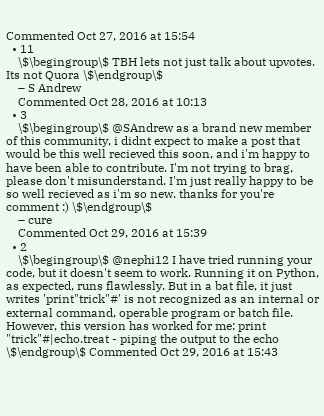Commented Oct 27, 2016 at 15:54
  • 11
    \$\begingroup\$ TBH lets not just talk about upvotes. Its not Quora \$\endgroup\$
    – S Andrew
    Commented Oct 28, 2016 at 10:13
  • 3
    \$\begingroup\$ @SAndrew as a brand new member of this community, i didnt expect to make a post that would be this well recieved this soon, and i'm happy to have been able to contribute. I'm not trying to brag, please don't misunderstand. I'm just really happy to be so well recieved as i'm so new. thanks for you're comment :) \$\endgroup\$
    – cure
    Commented Oct 29, 2016 at 15:39
  • 2
    \$\begingroup\$ @nephi12 I have tried running your code, but it doesn't seem to work. Running it on Python, as expected, runs flawlessly. But in a bat file, it just writes 'print"trick"#' is not recognized as an internal or external command, operable program or batch file. However, this version has worked for me: print "trick"#|echo.treat - piping the output to the echo \$\endgroup\$ Commented Oct 29, 2016 at 15:43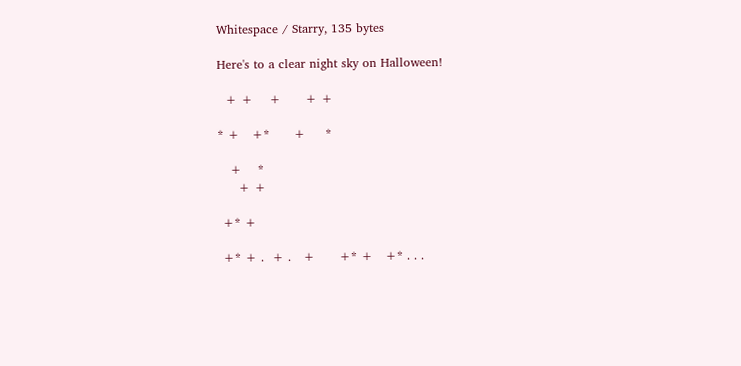Whitespace / Starry, 135 bytes

Here's to a clear night sky on Halloween!

  + +    +      + +

* +   +*      +     *

   +    *
     + +

 +* +

 +* + .  + .   +      +* +   +* . . .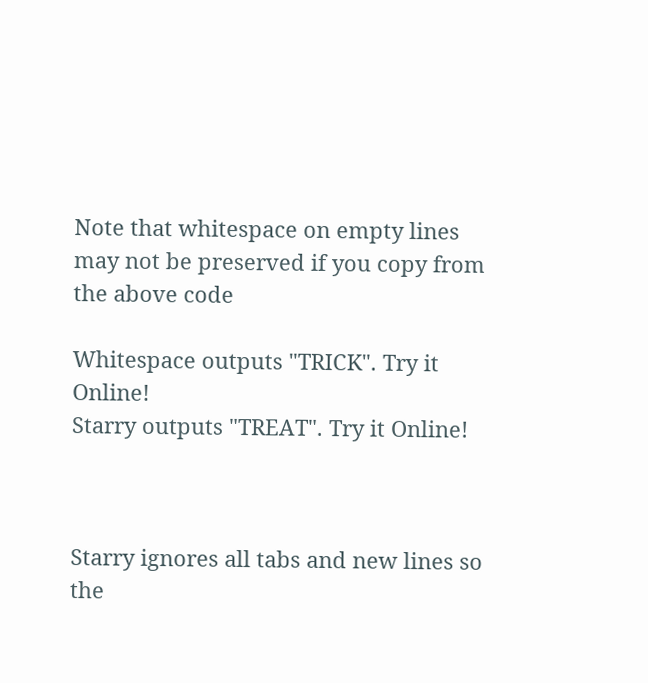Note that whitespace on empty lines may not be preserved if you copy from the above code

Whitespace outputs "TRICK". Try it Online!
Starry outputs "TREAT". Try it Online!



Starry ignores all tabs and new lines so the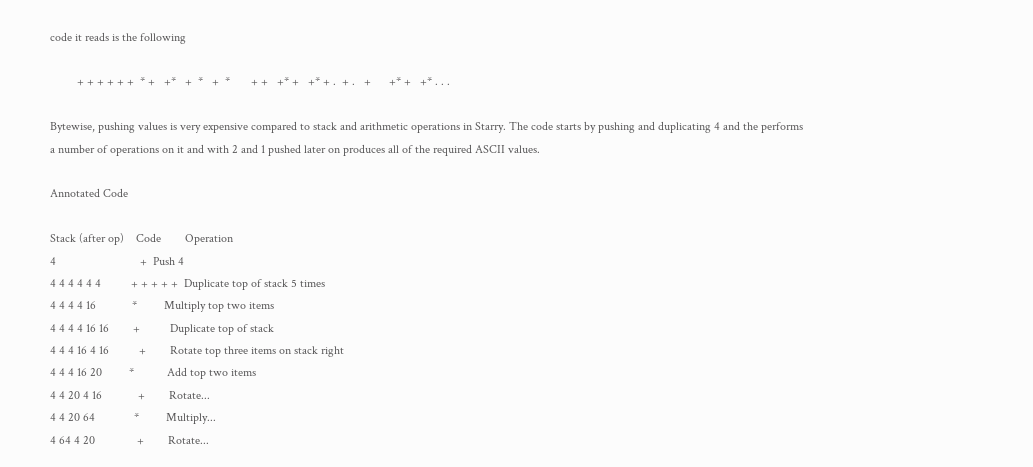code it reads is the following

         + + + + + +  * +   +*   +  *   +  *       + +   +* +   +* + .  + .   +      +* +   +* . . .

Bytewise, pushing values is very expensive compared to stack and arithmetic operations in Starry. The code starts by pushing and duplicating 4 and the performs a number of operations on it and with 2 and 1 pushed later on produces all of the required ASCII values.

Annotated Code

Stack (after op)    Code        Operation
4                            +  Push 4
4 4 4 4 4 4          + + + + +  Duplicate top of stack 5 times
4 4 4 4 16            *         Multiply top two items
4 4 4 4 16 16        +          Duplicate top of stack
4 4 4 16 4 16          +        Rotate top three items on stack right
4 4 4 16 20         *           Add top two items
4 4 20 4 16            +        Rotate...
4 4 20 64             *         Multiply...
4 64 4 20              +        Rotate...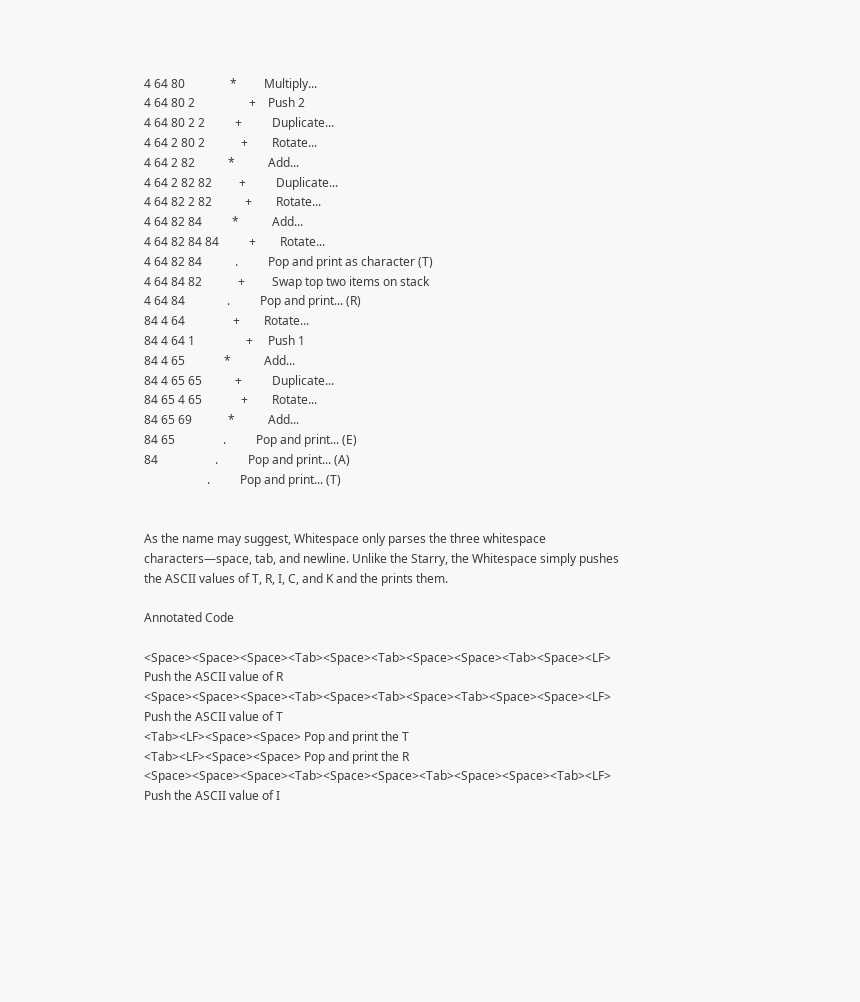4 64 80               *         Multiply...
4 64 80 2                  +    Push 2
4 64 80 2 2          +          Duplicate...
4 64 2 80 2            +        Rotate...
4 64 2 82           *           Add...
4 64 2 82 82         +          Duplicate...
4 64 82 2 82           +        Rotate...
4 64 82 84          *           Add...
4 64 82 84 84          +        Rotate...
4 64 82 84           .          Pop and print as character (T)
4 64 84 82            +         Swap top two items on stack
4 64 84              .          Pop and print... (R)
84 4 64                +        Rotate...
84 4 64 1                 +     Push 1
84 4 65             *           Add...
84 4 65 65           +          Duplicate...
84 65 4 65             +        Rotate...
84 65 69            *           Add...
84 65                .          Pop and print... (E)
84                   .          Pop and print... (A)
                     .          Pop and print... (T)


As the name may suggest, Whitespace only parses the three whitespace characters—space, tab, and newline. Unlike the Starry, the Whitespace simply pushes the ASCII values of T, R, I, C, and K and the prints them.

Annotated Code

<Space><Space><Space><Tab><Space><Tab><Space><Space><Tab><Space><LF> Push the ASCII value of R
<Space><Space><Space><Tab><Space><Tab><Space><Tab><Space><Space><LF> Push the ASCII value of T
<Tab><LF><Space><Space> Pop and print the T
<Tab><LF><Space><Space> Pop and print the R
<Space><Space><Space><Tab><Space><Space><Tab><Space><Space><Tab><LF> Push the ASCII value of I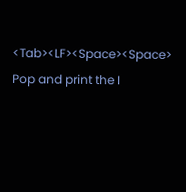<Tab><LF><Space><Space> Pop and print the I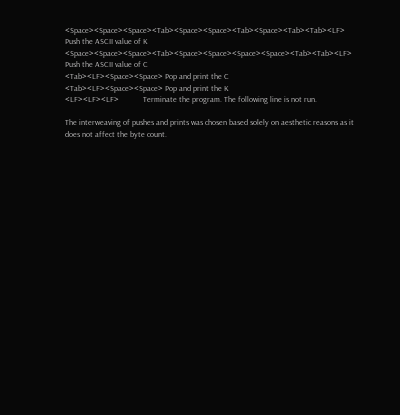<Space><Space><Space><Tab><Space><Space><Tab><Space><Tab><Tab><LF>   Push the ASCII value of K
<Space><Space><Space><Tab><Space><Space><Space><Space><Tab><Tab><LF> Push the ASCII value of C
<Tab><LF><Space><Space> Pop and print the C
<Tab><LF><Space><Space> Pop and print the K
<LF><LF><LF>            Terminate the program. The following line is not run.

The interweaving of pushes and prints was chosen based solely on aesthetic reasons as it does not affect the byte count.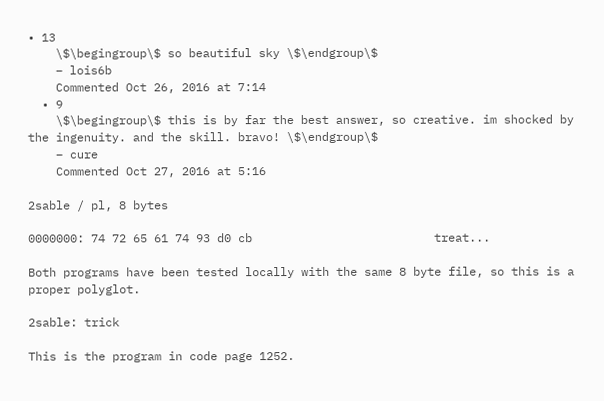• 13
    \$\begingroup\$ so beautiful sky \$\endgroup\$
    – lois6b
    Commented Oct 26, 2016 at 7:14
  • 9
    \$\begingroup\$ this is by far the best answer, so creative. im shocked by the ingenuity. and the skill. bravo! \$\endgroup\$
    – cure
    Commented Oct 27, 2016 at 5:16

2sable / pl, 8 bytes

0000000: 74 72 65 61 74 93 d0 cb                          treat...

Both programs have been tested locally with the same 8 byte file, so this is a proper polyglot.

2sable: trick

This is the program in code page 1252.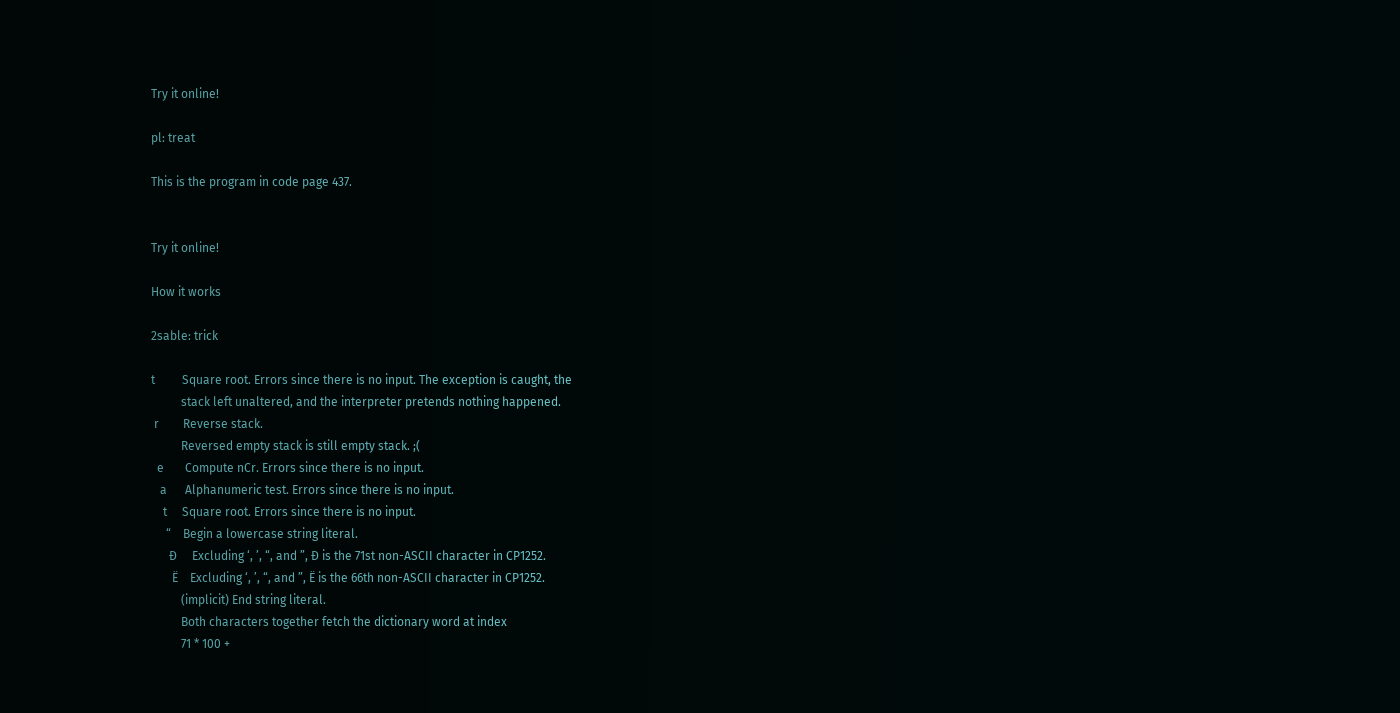Try it online!

pl: treat

This is the program in code page 437.


Try it online!

How it works

2sable: trick

t         Square root. Errors since there is no input. The exception is caught, the
          stack left unaltered, and the interpreter pretends nothing happened.
 r        Reverse stack.
          Reversed empty stack is still empty stack. ;(
  e       Compute nCr. Errors since there is no input.
   a      Alphanumeric test. Errors since there is no input.
    t     Square root. Errors since there is no input.
     “    Begin a lowercase string literal.
      Ð     Excluding ‘, ’, “, and ”, Ð is the 71st non-ASCII character in CP1252.
       Ë    Excluding ‘, ’, “, and ”, Ë is the 66th non-ASCII character in CP1252.
          (implicit) End string literal.
          Both characters together fetch the dictionary word at index
          71 * 100 +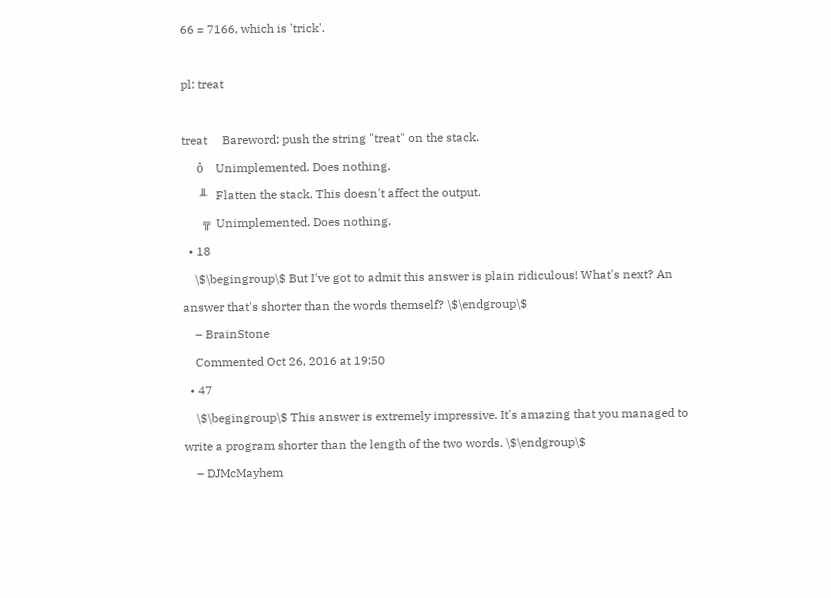66 = 7166, which is 'trick'.

pl: treat

treat     Bareword; push the string "treat" on the stack.
     ô    Unimplemented. Does nothing.
      ╨   Flatten the stack. This doesn't affect the output.
       ╦  Unimplemented. Does nothing.
  • 18
    \$\begingroup\$ But I've got to admit this answer is plain ridiculous! What's next? An answer that's shorter than the words themself? \$\endgroup\$
    – BrainStone
    Commented Oct 26, 2016 at 19:50
  • 47
    \$\begingroup\$ This answer is extremely impressive. It's amazing that you managed to write a program shorter than the length of the two words. \$\endgroup\$
    – DJMcMayhem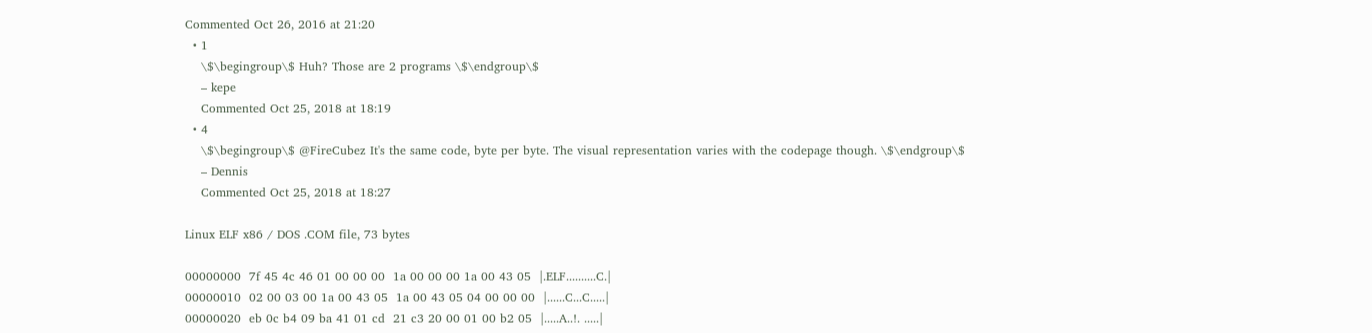Commented Oct 26, 2016 at 21:20
  • 1
    \$\begingroup\$ Huh? Those are 2 programs \$\endgroup\$
    – kepe
    Commented Oct 25, 2018 at 18:19
  • 4
    \$\begingroup\$ @FireCubez It's the same code, byte per byte. The visual representation varies with the codepage though. \$\endgroup\$
    – Dennis
    Commented Oct 25, 2018 at 18:27

Linux ELF x86 / DOS .COM file, 73 bytes

00000000  7f 45 4c 46 01 00 00 00  1a 00 00 00 1a 00 43 05  |.ELF..........C.|
00000010  02 00 03 00 1a 00 43 05  1a 00 43 05 04 00 00 00  |......C...C.....|
00000020  eb 0c b4 09 ba 41 01 cd  21 c3 20 00 01 00 b2 05  |.....A..!. .....|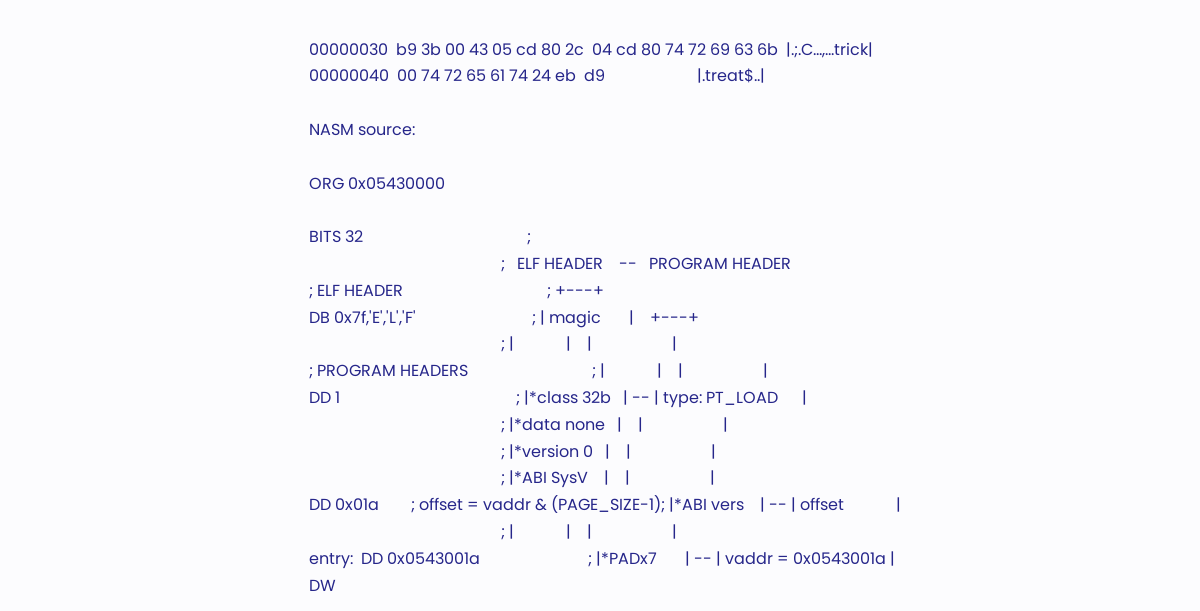00000030  b9 3b 00 43 05 cd 80 2c  04 cd 80 74 72 69 63 6b  |.;.C...,...trick|
00000040  00 74 72 65 61 74 24 eb  d9                       |.treat$..|

NASM source:

ORG 0x05430000

BITS 32                                         ;
                                                ;   ELF HEADER    --   PROGRAM HEADER
; ELF HEADER                                    ; +---+
DB 0x7f,'E','L','F'                             ; | magic       |    +---+
                                                ; |             |    |                    |
; PROGRAM HEADERS                               ; |             |    |                    |
DD 1                                            ; |*class 32b   | -- | type: PT_LOAD      |
                                                ; |*data none   |    |                    |
                                                ; |*version 0   |    |                    |
                                                ; |*ABI SysV    |    |                    |
DD 0x01a        ; offset = vaddr & (PAGE_SIZE-1); |*ABI vers    | -- | offset             |
                                                ; |             |    |                    |
entry:  DD 0x0543001a                           ; |*PADx7       | -- | vaddr = 0x0543001a |
DW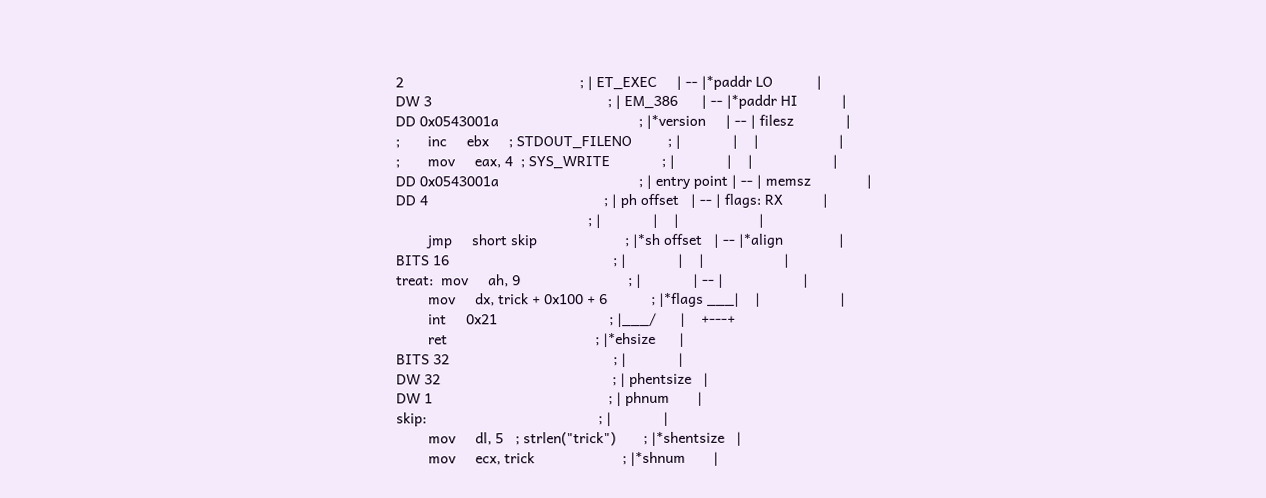2                                            ; | ET_EXEC     | -- |*paddr LO           |
DW 3                                            ; | EM_386      | -- |*paddr HI           |
DD 0x0543001a                                   ; |*version     | -- | filesz             |
;       inc     ebx     ; STDOUT_FILENO         ; |             |    |                    |
;       mov     eax, 4  ; SYS_WRITE             ; |             |    |                    |
DD 0x0543001a                                   ; | entry point | -- | memsz              |
DD 4                                            ; | ph offset   | -- | flags: RX          |
                                                ; |             |    |                    |
        jmp     short skip                      ; |*sh offset   | -- |*align              |
BITS 16                                         ; |             |    |                    |
treat:  mov     ah, 9                           ; |             | -- |                    |
        mov     dx, trick + 0x100 + 6           ; |*flags ___|    |                    |
        int     0x21                            ; |___/      |    +---+
        ret                                     ; |*ehsize      |
BITS 32                                         ; |             |
DW 32                                           ; | phentsize   |
DW 1                                            ; | phnum       |
skip:                                           ; |             |
        mov     dl, 5   ; strlen("trick")       ; |*shentsize   |
        mov     ecx, trick                      ; |*shnum       |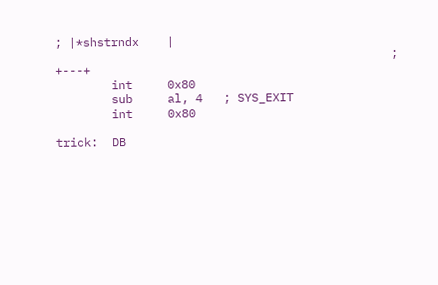; |*shstrndx    |
                                                ; +---+
        int     0x80
        sub     al, 4   ; SYS_EXIT
        int     0x80

trick:  DB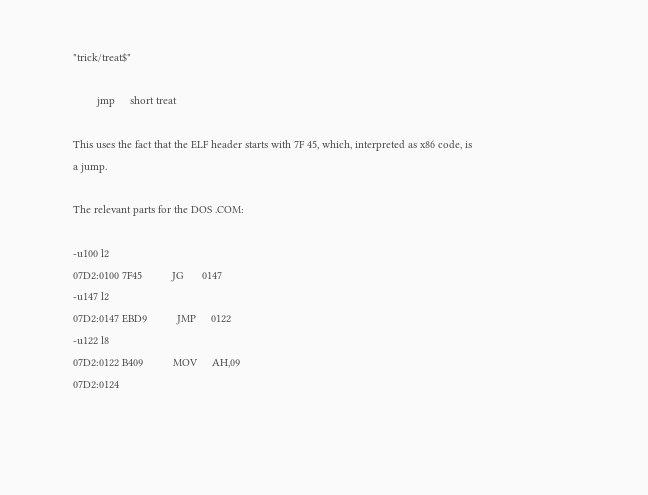"trick/treat$"

        jmp     short treat

This uses the fact that the ELF header starts with 7F 45, which, interpreted as x86 code, is a jump.

The relevant parts for the DOS .COM:

-u100 l2
07D2:0100 7F45          JG      0147
-u147 l2
07D2:0147 EBD9          JMP     0122
-u122 l8
07D2:0122 B409          MOV     AH,09
07D2:0124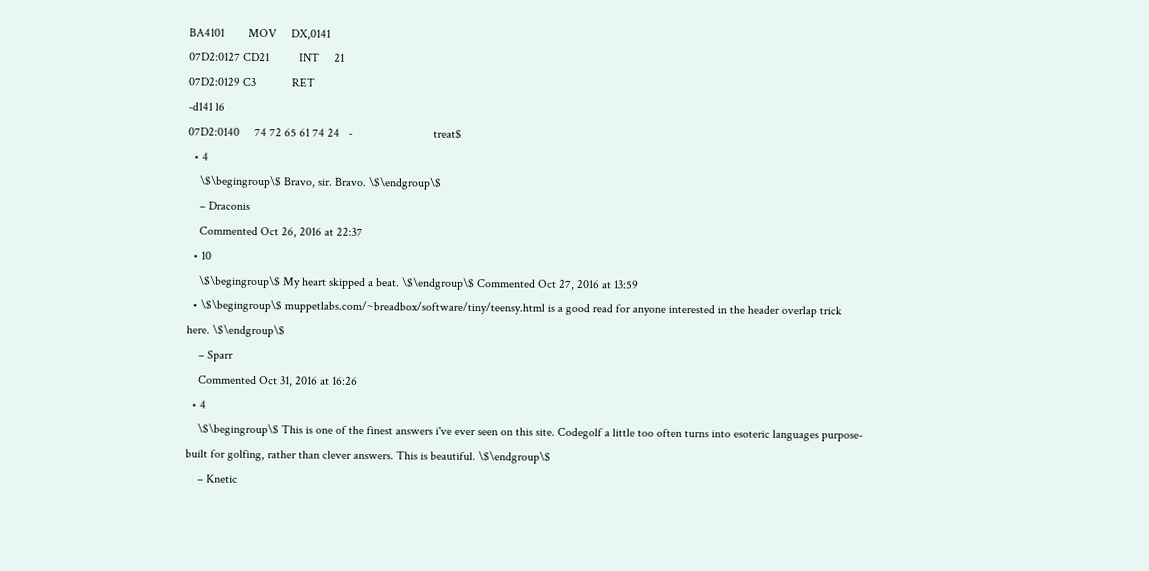BA4101        MOV     DX,0141
07D2:0127 CD21          INT     21
07D2:0129 C3            RET
-d141 l6
07D2:0140     74 72 65 61 74 24   -                           treat$
  • 4
    \$\begingroup\$ Bravo, sir. Bravo. \$\endgroup\$
    – Draconis
    Commented Oct 26, 2016 at 22:37
  • 10
    \$\begingroup\$ My heart skipped a beat. \$\endgroup\$ Commented Oct 27, 2016 at 13:59
  • \$\begingroup\$ muppetlabs.com/~breadbox/software/tiny/teensy.html is a good read for anyone interested in the header overlap trick here. \$\endgroup\$
    – Sparr
    Commented Oct 31, 2016 at 16:26
  • 4
    \$\begingroup\$ This is one of the finest answers i've ever seen on this site. Codegolf a little too often turns into esoteric languages purpose-built for golfing, rather than clever answers. This is beautiful. \$\endgroup\$
    – Knetic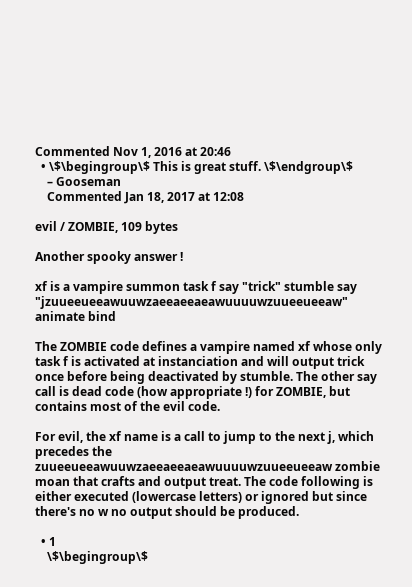Commented Nov 1, 2016 at 20:46
  • \$\begingroup\$ This is great stuff. \$\endgroup\$
    – Gooseman
    Commented Jan 18, 2017 at 12:08

evil / ZOMBIE, 109 bytes

Another spooky answer !

xf is a vampire summon task f say "trick" stumble say "jzuueeueeawuuwzaeeaeeaeawuuuuwzuueeueeaw" animate bind

The ZOMBIE code defines a vampire named xf whose only task f is activated at instanciation and will output trick once before being deactivated by stumble. The other say call is dead code (how appropriate !) for ZOMBIE, but contains most of the evil code.

For evil, the xf name is a call to jump to the next j, which precedes the zuueeueeawuuwzaeeaeeaeawuuuuwzuueeueeaw zombie moan that crafts and output treat. The code following is either executed (lowercase letters) or ignored but since there's no w no output should be produced.

  • 1
    \$\begingroup\$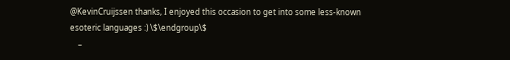@KevinCruijssen thanks, I enjoyed this occasion to get into some less-known esoteric languages :) \$\endgroup\$
    –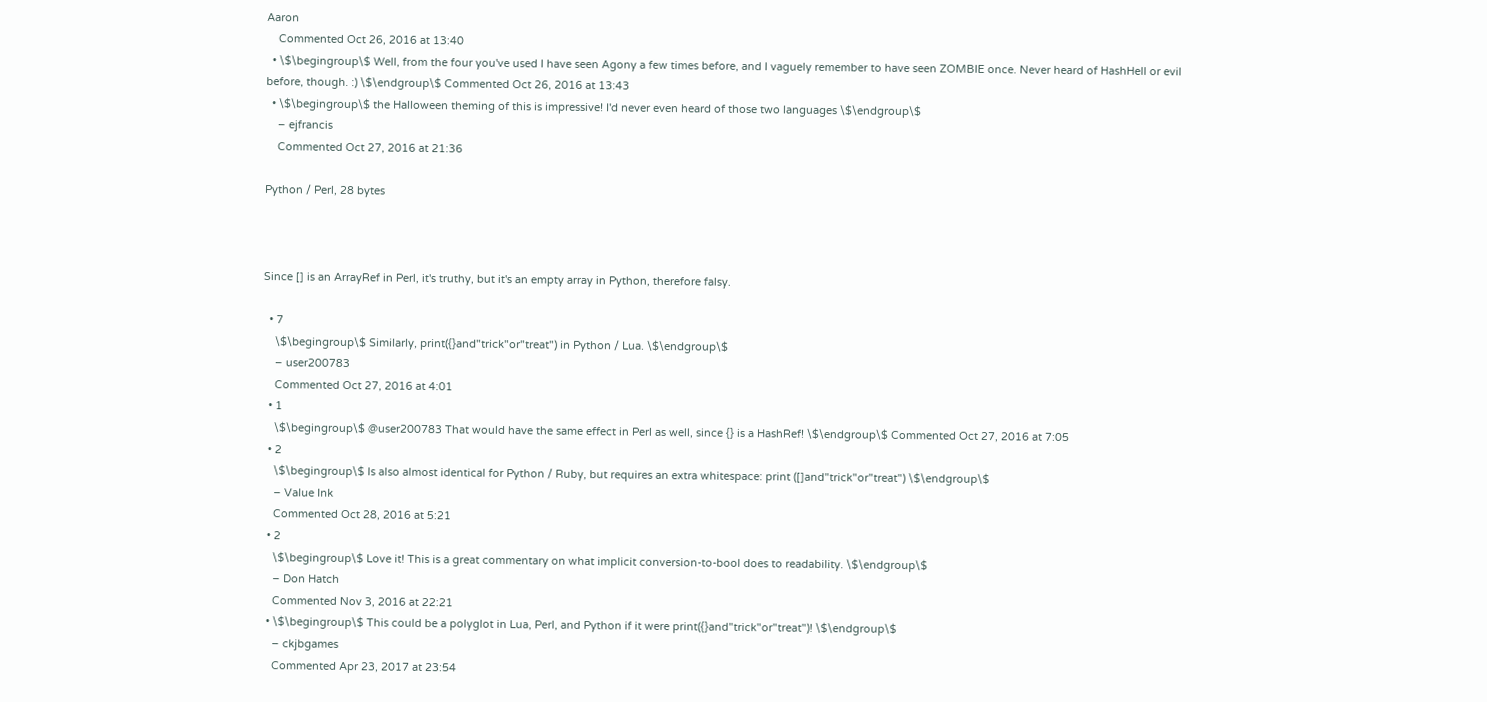Aaron
    Commented Oct 26, 2016 at 13:40
  • \$\begingroup\$ Well, from the four you've used I have seen Agony a few times before, and I vaguely remember to have seen ZOMBIE once. Never heard of HashHell or evil before, though. :) \$\endgroup\$ Commented Oct 26, 2016 at 13:43
  • \$\begingroup\$ the Halloween theming of this is impressive! I'd never even heard of those two languages \$\endgroup\$
    – ejfrancis
    Commented Oct 27, 2016 at 21:36

Python / Perl, 28 bytes



Since [] is an ArrayRef in Perl, it's truthy, but it's an empty array in Python, therefore falsy.

  • 7
    \$\begingroup\$ Similarly, print({}and"trick"or"treat") in Python / Lua. \$\endgroup\$
    – user200783
    Commented Oct 27, 2016 at 4:01
  • 1
    \$\begingroup\$ @user200783 That would have the same effect in Perl as well, since {} is a HashRef! \$\endgroup\$ Commented Oct 27, 2016 at 7:05
  • 2
    \$\begingroup\$ Is also almost identical for Python / Ruby, but requires an extra whitespace: print ([]and"trick"or"treat") \$\endgroup\$
    – Value Ink
    Commented Oct 28, 2016 at 5:21
  • 2
    \$\begingroup\$ Love it! This is a great commentary on what implicit conversion-to-bool does to readability. \$\endgroup\$
    – Don Hatch
    Commented Nov 3, 2016 at 22:21
  • \$\begingroup\$ This could be a polyglot in Lua, Perl, and Python if it were print({}and"trick"or"treat")! \$\endgroup\$
    – ckjbgames
    Commented Apr 23, 2017 at 23:54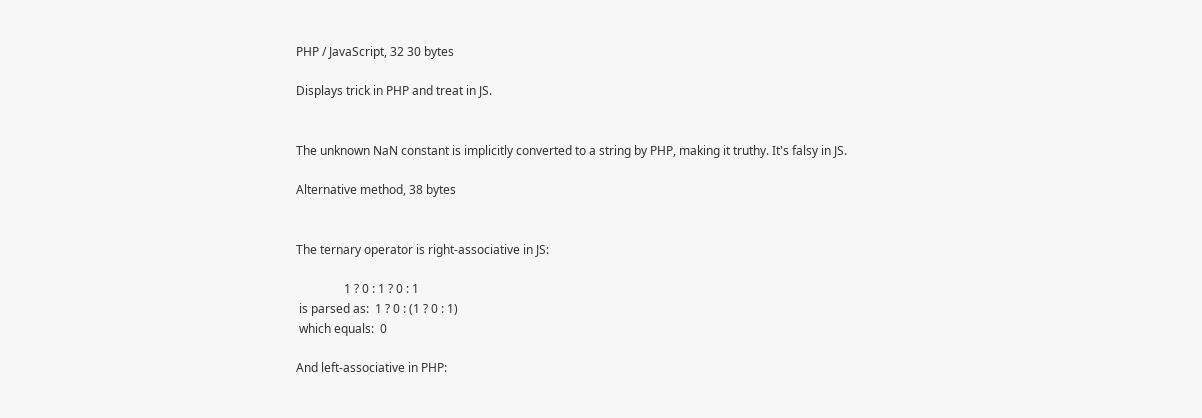PHP / JavaScript, 32 30 bytes

Displays trick in PHP and treat in JS.


The unknown NaN constant is implicitly converted to a string by PHP, making it truthy. It's falsy in JS.

Alternative method, 38 bytes


The ternary operator is right-associative in JS:

                1 ? 0 : 1 ? 0 : 1
 is parsed as:  1 ? 0 : (1 ? 0 : 1)
 which equals:  0

And left-associative in PHP: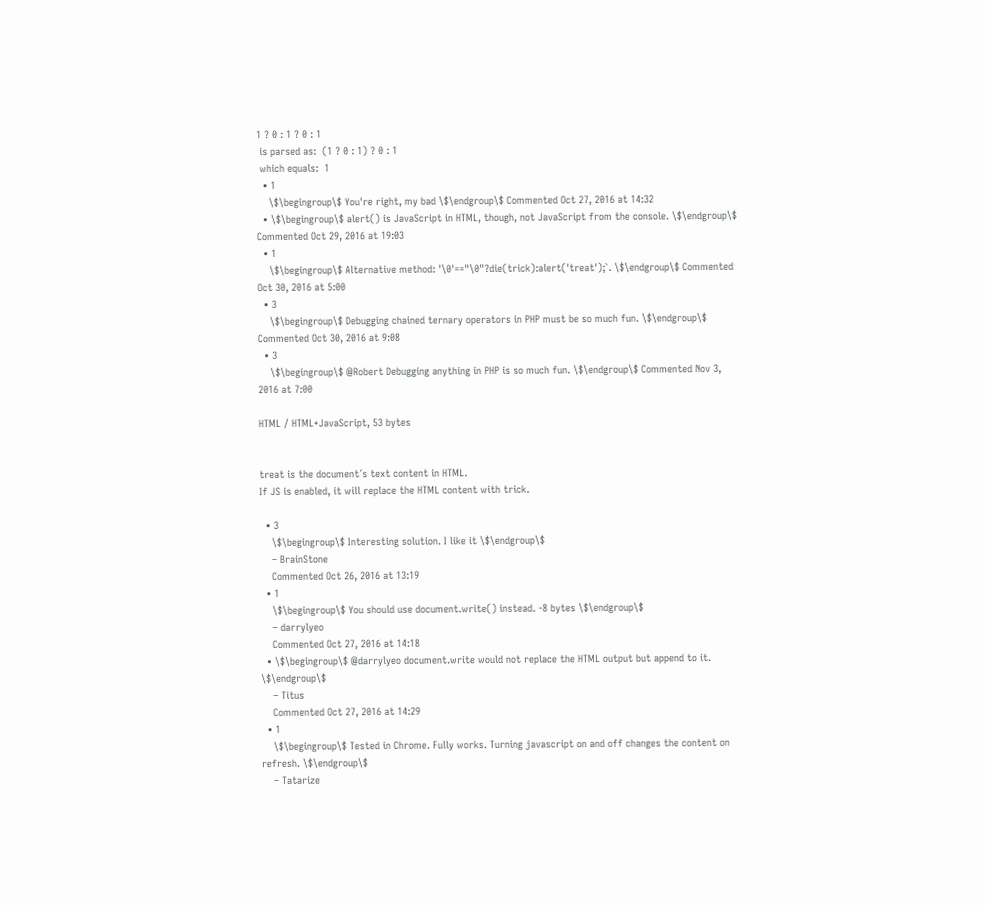1 ? 0 : 1 ? 0 : 1
 is parsed as:  (1 ? 0 : 1) ? 0 : 1
 which equals:  1
  • 1
    \$\begingroup\$ You're right, my bad \$\endgroup\$ Commented Oct 27, 2016 at 14:32
  • \$\begingroup\$ alert() is JavaScript in HTML, though, not JavaScript from the console. \$\endgroup\$ Commented Oct 29, 2016 at 19:03
  • 1
    \$\begingroup\$ Alternative method: '\0'=="\0"?die(trick):alert('treat');`. \$\endgroup\$ Commented Oct 30, 2016 at 5:00
  • 3
    \$\begingroup\$ Debugging chained ternary operators in PHP must be so much fun. \$\endgroup\$ Commented Oct 30, 2016 at 9:08
  • 3
    \$\begingroup\$ @Robert Debugging anything in PHP is so much fun. \$\endgroup\$ Commented Nov 3, 2016 at 7:00

HTML / HTML+JavaScript, 53 bytes


treat is the document´s text content in HTML.
If JS is enabled, it will replace the HTML content with trick.

  • 3
    \$\begingroup\$ Interesting solution. I like it \$\endgroup\$
    – BrainStone
    Commented Oct 26, 2016 at 13:19
  • 1
    \$\begingroup\$ You should use document.write() instead. -8 bytes \$\endgroup\$
    – darrylyeo
    Commented Oct 27, 2016 at 14:18
  • \$\begingroup\$ @darrylyeo document.write would not replace the HTML output but append to it. \$\endgroup\$
    – Titus
    Commented Oct 27, 2016 at 14:29
  • 1
    \$\begingroup\$ Tested in Chrome. Fully works. Turning javascript on and off changes the content on refresh. \$\endgroup\$
    – Tatarize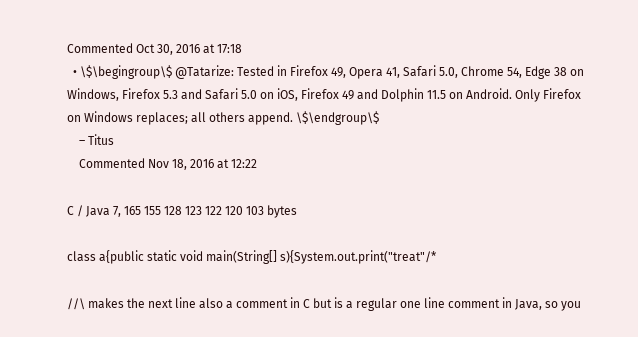Commented Oct 30, 2016 at 17:18
  • \$\begingroup\$ @Tatarize: Tested in Firefox 49, Opera 41, Safari 5.0, Chrome 54, Edge 38 on Windows, Firefox 5.3 and Safari 5.0 on iOS, Firefox 49 and Dolphin 11.5 on Android. Only Firefox on Windows replaces; all others append. \$\endgroup\$
    – Titus
    Commented Nov 18, 2016 at 12:22

C / Java 7, 165 155 128 123 122 120 103 bytes

class a{public static void main(String[] s){System.out.print("treat"/*

//\ makes the next line also a comment in C but is a regular one line comment in Java, so you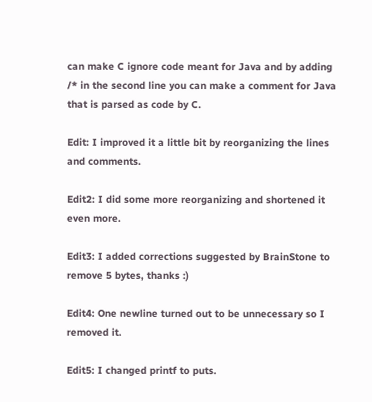can make C ignore code meant for Java and by adding /* in the second line you can make a comment for Java that is parsed as code by C.

Edit: I improved it a little bit by reorganizing the lines and comments.

Edit2: I did some more reorganizing and shortened it even more.

Edit3: I added corrections suggested by BrainStone to remove 5 bytes, thanks :)

Edit4: One newline turned out to be unnecessary so I removed it.

Edit5: I changed printf to puts.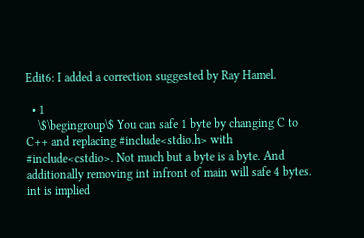Edit6: I added a correction suggested by Ray Hamel.

  • 1
    \$\begingroup\$ You can safe 1 byte by changing C to C++ and replacing #include<stdio.h> with #include<cstdio>. Not much but a byte is a byte. And additionally removing int infront of main will safe 4 bytes. int is implied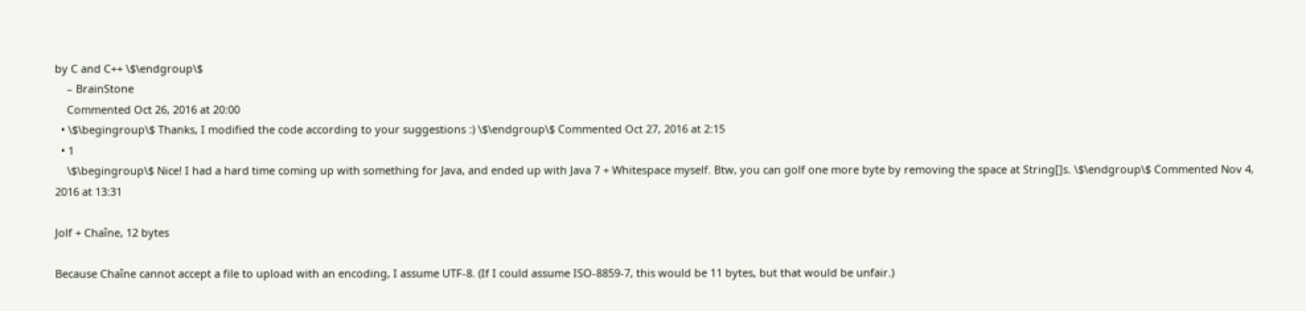by C and C++ \$\endgroup\$
    – BrainStone
    Commented Oct 26, 2016 at 20:00
  • \$\begingroup\$ Thanks, I modified the code according to your suggestions :) \$\endgroup\$ Commented Oct 27, 2016 at 2:15
  • 1
    \$\begingroup\$ Nice! I had a hard time coming up with something for Java, and ended up with Java 7 + Whitespace myself. Btw, you can golf one more byte by removing the space at String[]s. \$\endgroup\$ Commented Nov 4, 2016 at 13:31

Jolf + Chaîne, 12 bytes

Because Chaîne cannot accept a file to upload with an encoding, I assume UTF-8. (If I could assume ISO-8859-7, this would be 11 bytes, but that would be unfair.)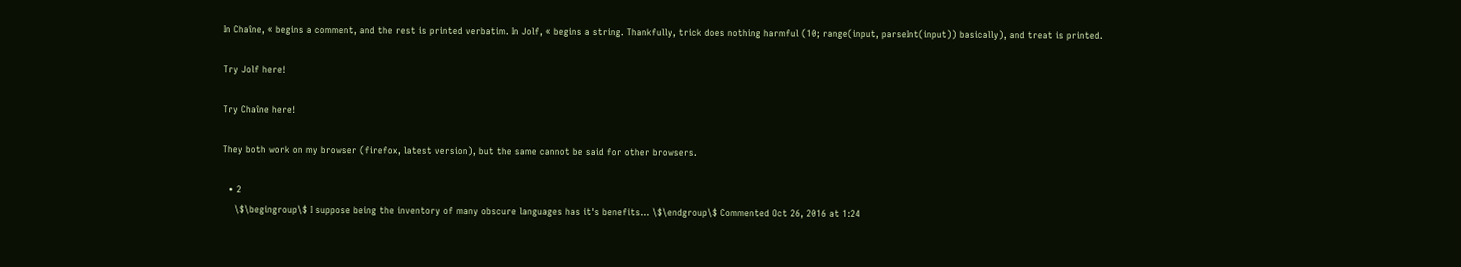In Chaîne, « begins a comment, and the rest is printed verbatim. In Jolf, « begins a string. Thankfully, trick does nothing harmful (10; range(input, parseInt(input)) basically), and treat is printed.

Try Jolf here!

Try Chaîne here!

They both work on my browser (firefox, latest version), but the same cannot be said for other browsers.

  • 2
    \$\begingroup\$ I suppose being the inventory of many obscure languages has it's benefits... \$\endgroup\$ Commented Oct 26, 2016 at 1:24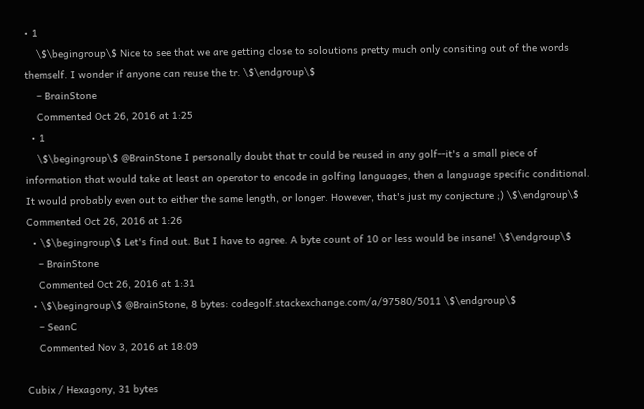• 1
    \$\begingroup\$ Nice to see that we are getting close to soloutions pretty much only consiting out of the words themself. I wonder if anyone can reuse the tr. \$\endgroup\$
    – BrainStone
    Commented Oct 26, 2016 at 1:25
  • 1
    \$\begingroup\$ @BrainStone I personally doubt that tr could be reused in any golf--it's a small piece of information that would take at least an operator to encode in golfing languages, then a language specific conditional. It would probably even out to either the same length, or longer. However, that's just my conjecture ;) \$\endgroup\$ Commented Oct 26, 2016 at 1:26
  • \$\begingroup\$ Let's find out. But I have to agree. A byte count of 10 or less would be insane! \$\endgroup\$
    – BrainStone
    Commented Oct 26, 2016 at 1:31
  • \$\begingroup\$ @BrainStone, 8 bytes: codegolf.stackexchange.com/a/97580/5011 \$\endgroup\$
    – SeanC
    Commented Nov 3, 2016 at 18:09

Cubix / Hexagony, 31 bytes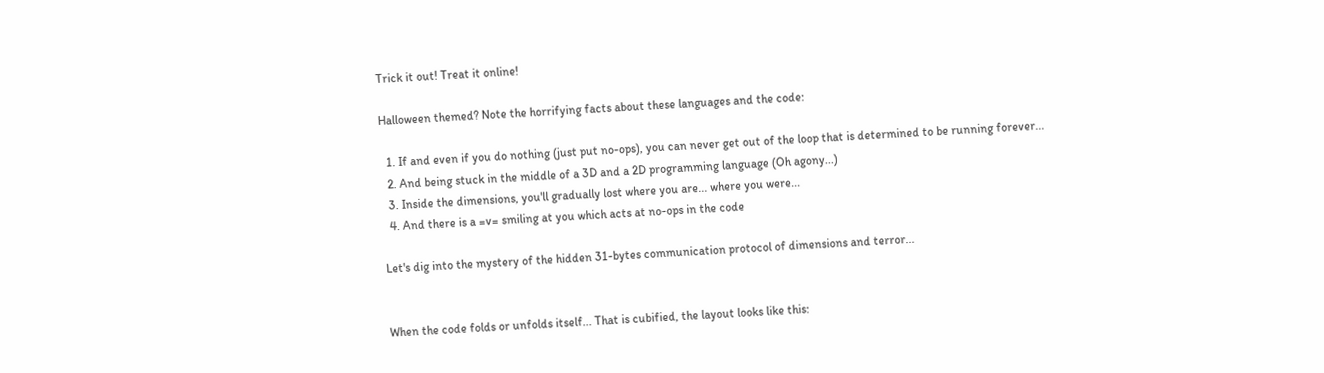Trick it out! Treat it online!

Halloween themed? Note the horrifying facts about these languages and the code:

  1. If and even if you do nothing (just put no-ops), you can never get out of the loop that is determined to be running forever...
  2. And being stuck in the middle of a 3D and a 2D programming language (Oh agony...)
  3. Inside the dimensions, you'll gradually lost where you are... where you were...
  4. And there is a =v= smiling at you which acts at no-ops in the code

Let's dig into the mystery of the hidden 31-bytes communication protocol of dimensions and terror...


When the code folds or unfolds itself... That is cubified, the layout looks like this: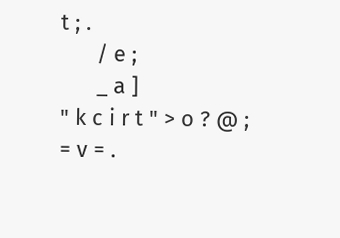t ; .
      / e ;
      _ a ]
" k c i r t " > o ? @ ;
= v = .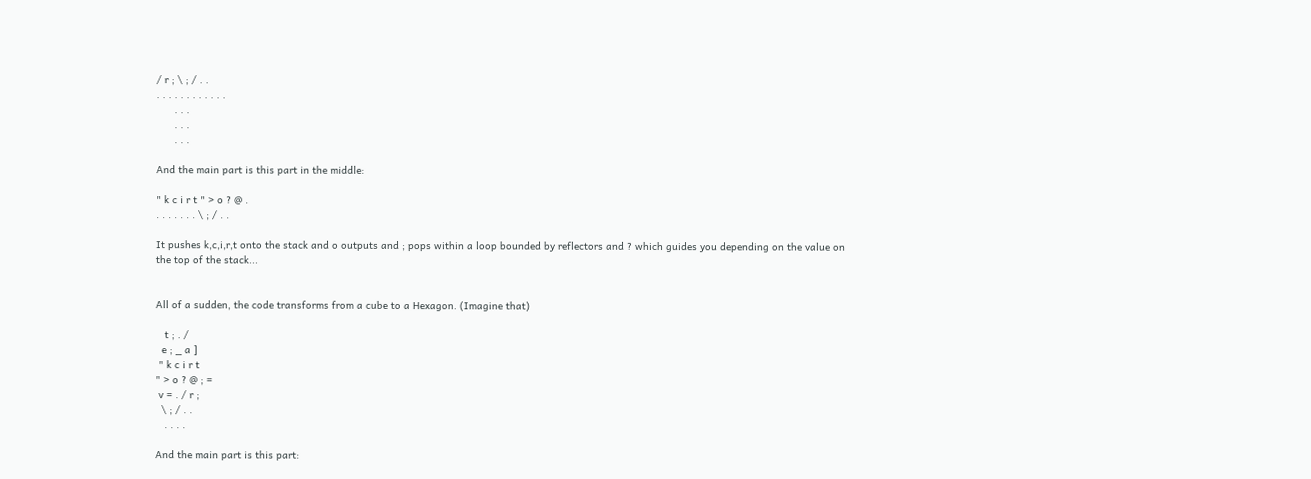/ r ; \ ; / . .
. . . . . . . . . . . .
      . . .
      . . .
      . . .

And the main part is this part in the middle:

" k c i r t " > o ? @ .
. . . . . . . \ ; / . .

It pushes k,c,i,r,t onto the stack and o outputs and ; pops within a loop bounded by reflectors and ? which guides you depending on the value on the top of the stack...


All of a sudden, the code transforms from a cube to a Hexagon. (Imagine that)

   t ; . /
  e ; _ a ]
 " k c i r t
" > o ? @ ; =
 v = . / r ;
  \ ; / . .
   . . . .

And the main part is this part: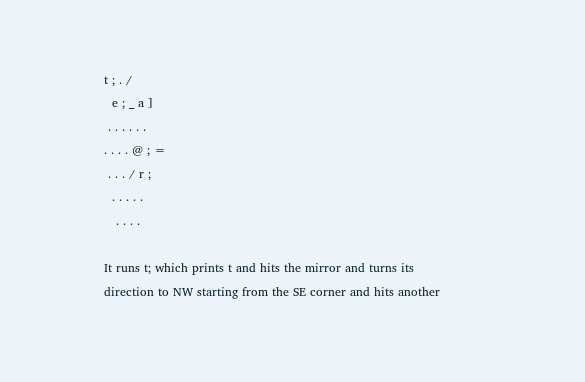t ; . /
  e ; _ a ]
 . . . . . .
. . . . @ ; =
 . . . / r ;
  . . . . .
   . . . .

It runs t; which prints t and hits the mirror and turns its direction to NW starting from the SE corner and hits another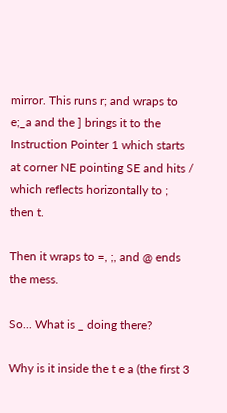mirror. This runs r; and wraps to e;_a and the ] brings it to the Instruction Pointer 1 which starts at corner NE pointing SE and hits / which reflects horizontally to ; then t.

Then it wraps to =, ;, and @ ends the mess.

So... What is _ doing there?

Why is it inside the t e a (the first 3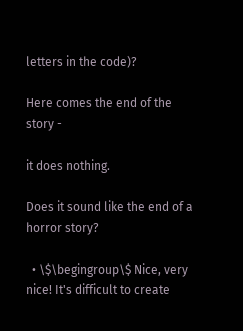letters in the code)?

Here comes the end of the story -

it does nothing.

Does it sound like the end of a horror story?

  • \$\begingroup\$ Nice, very nice! It's difficult to create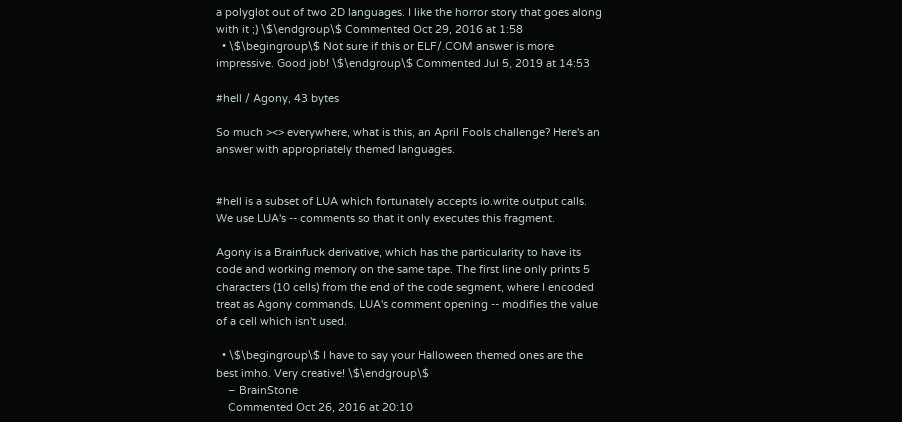a polyglot out of two 2D languages. I like the horror story that goes along with it ;) \$\endgroup\$ Commented Oct 29, 2016 at 1:58
  • \$\begingroup\$ Not sure if this or ELF/.COM answer is more impressive. Good job! \$\endgroup\$ Commented Jul 5, 2019 at 14:53

#hell / Agony, 43 bytes

So much ><> everywhere, what is this, an April Fools challenge? Here's an answer with appropriately themed languages.


#hell is a subset of LUA which fortunately accepts io.write output calls. We use LUA's -- comments so that it only executes this fragment.

Agony is a Brainfuck derivative, which has the particularity to have its code and working memory on the same tape. The first line only prints 5 characters (10 cells) from the end of the code segment, where I encoded treat as Agony commands. LUA's comment opening -- modifies the value of a cell which isn't used.

  • \$\begingroup\$ I have to say your Halloween themed ones are the best imho. Very creative! \$\endgroup\$
    – BrainStone
    Commented Oct 26, 2016 at 20:10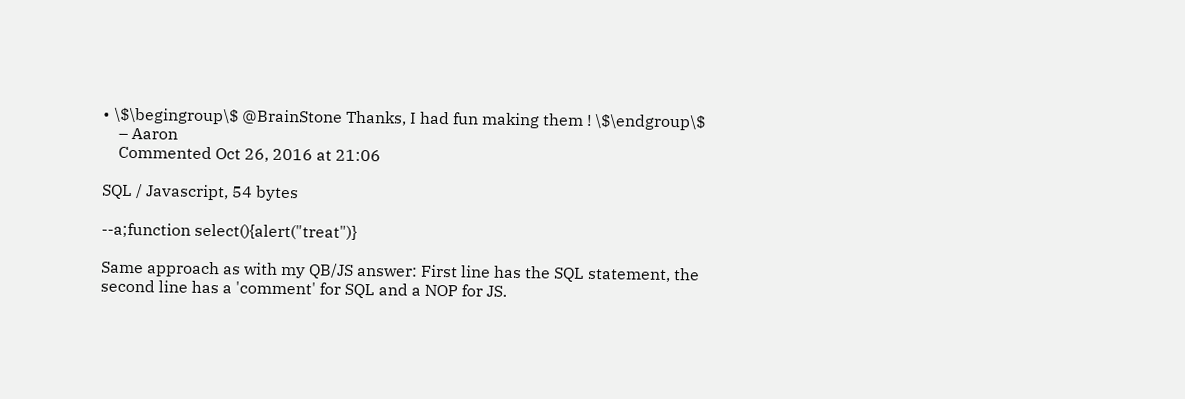• \$\begingroup\$ @BrainStone Thanks, I had fun making them ! \$\endgroup\$
    – Aaron
    Commented Oct 26, 2016 at 21:06

SQL / Javascript, 54 bytes

--a;function select(){alert("treat")}

Same approach as with my QB/JS answer: First line has the SQL statement, the second line has a 'comment' for SQL and a NOP for JS.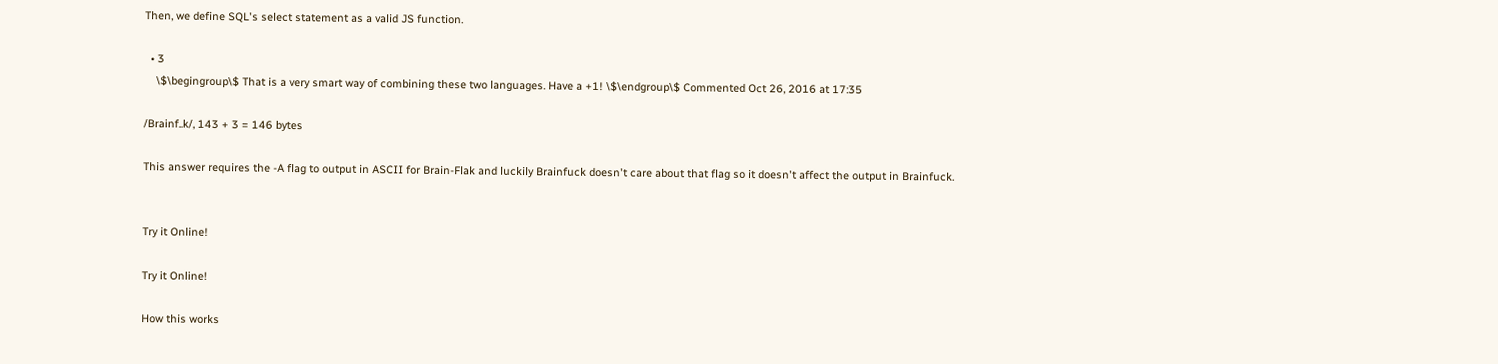Then, we define SQL's select statement as a valid JS function.

  • 3
    \$\begingroup\$ That is a very smart way of combining these two languages. Have a +1! \$\endgroup\$ Commented Oct 26, 2016 at 17:35

/Brainf..k/, 143 + 3 = 146 bytes

This answer requires the -A flag to output in ASCII for Brain-Flak and luckily Brainfuck doesn't care about that flag so it doesn't affect the output in Brainfuck.


Try it Online!

Try it Online!

How this works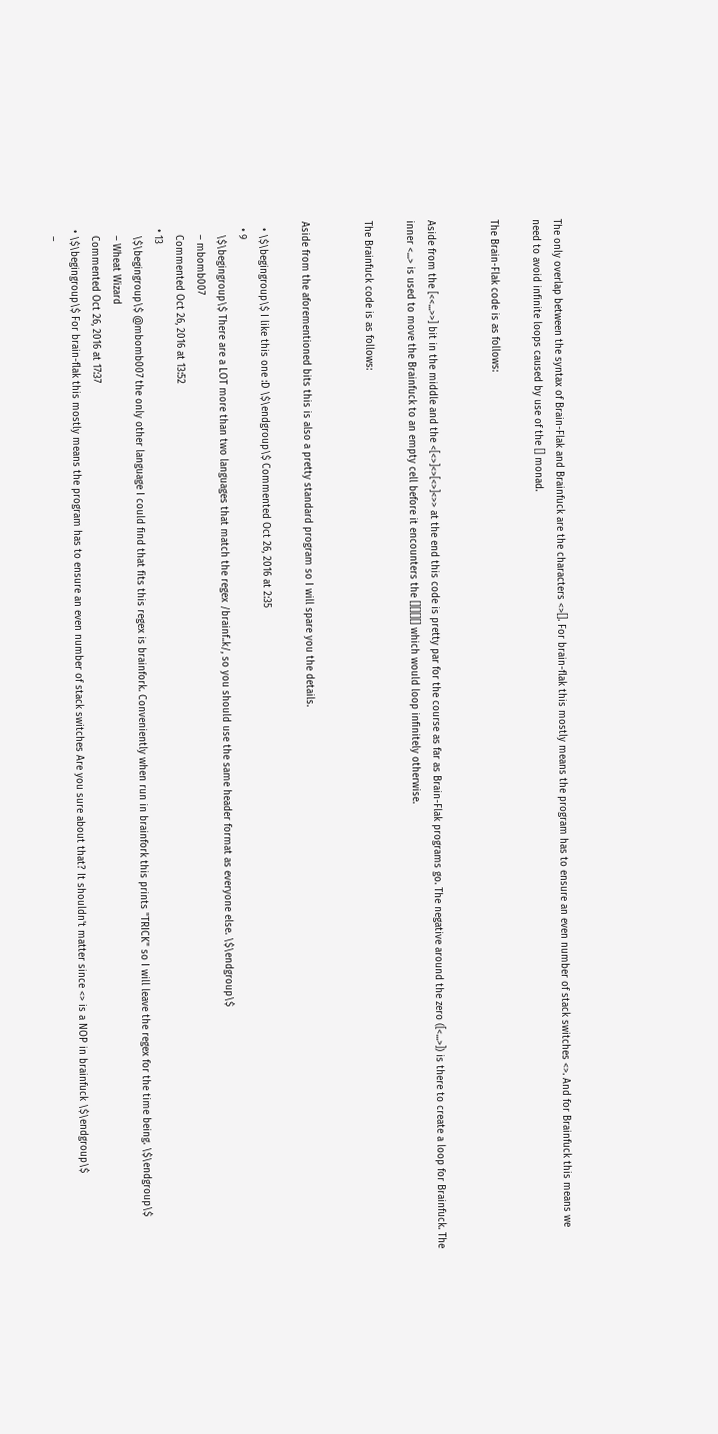The only overlap between the syntax of Brain-Flak and Brainfuck are the characters <>[]. For brain-flak this mostly means the program has to ensure an even number of stack switches <>. And for Brainfuck this means we need to avoid infinite loops caused by use of the [] monad.

The Brain-Flak code is as follows:


Aside from the [<<...>>] bit in the middle and the <[<>]<>[<>]<>> at the end this code is pretty par for the course as far as Brain-Flak programs go. The negative around the zero ([<...>]) is there to create a loop for Brainfuck. The inner <...> is used to move the Brainfuck to an empty cell before it encounters the [][][][] which would loop infinitely otherwise.

The Brainfuck code is as follows:


Aside from the aforementioned bits this is also a pretty standard program so I will spare you the details.

  • \$\begingroup\$ I like this one :D \$\endgroup\$ Commented Oct 26, 2016 at 2:35
  • 9
    \$\begingroup\$ There are a LOT more than two languages that match the regex /brainf..k/, so you should use the same header format as everyone else. \$\endgroup\$
    – mbomb007
    Commented Oct 26, 2016 at 13:52
  • 13
    \$\begingroup\$ @mbomb007 the only other language I could find that fits this regex is brainfork. Conveniently when run in brainfork this prints "TRICK" so I will leave the regex for the time being. \$\endgroup\$
    – Wheat Wizard
    Commented Oct 26, 2016 at 17:37
  • \$\begingroup\$ For brain-flak this mostly means the program has to ensure an even number of stack switches Are you sure about that? It shouldn't matter since <> is a NOP in brainfuck \$\endgroup\$
    –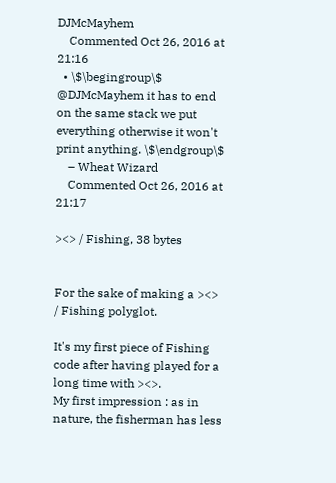DJMcMayhem
    Commented Oct 26, 2016 at 21:16
  • \$\begingroup\$ @DJMcMayhem it has to end on the same stack we put everything otherwise it won't print anything. \$\endgroup\$
    – Wheat Wizard
    Commented Oct 26, 2016 at 21:17

><> / Fishing, 38 bytes


For the sake of making a ><> / Fishing polyglot.

It's my first piece of Fishing code after having played for a long time with ><>.
My first impression : as in nature, the fisherman has less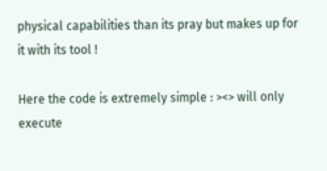physical capabilities than its pray but makes up for it with its tool !

Here the code is extremely simple : ><> will only execute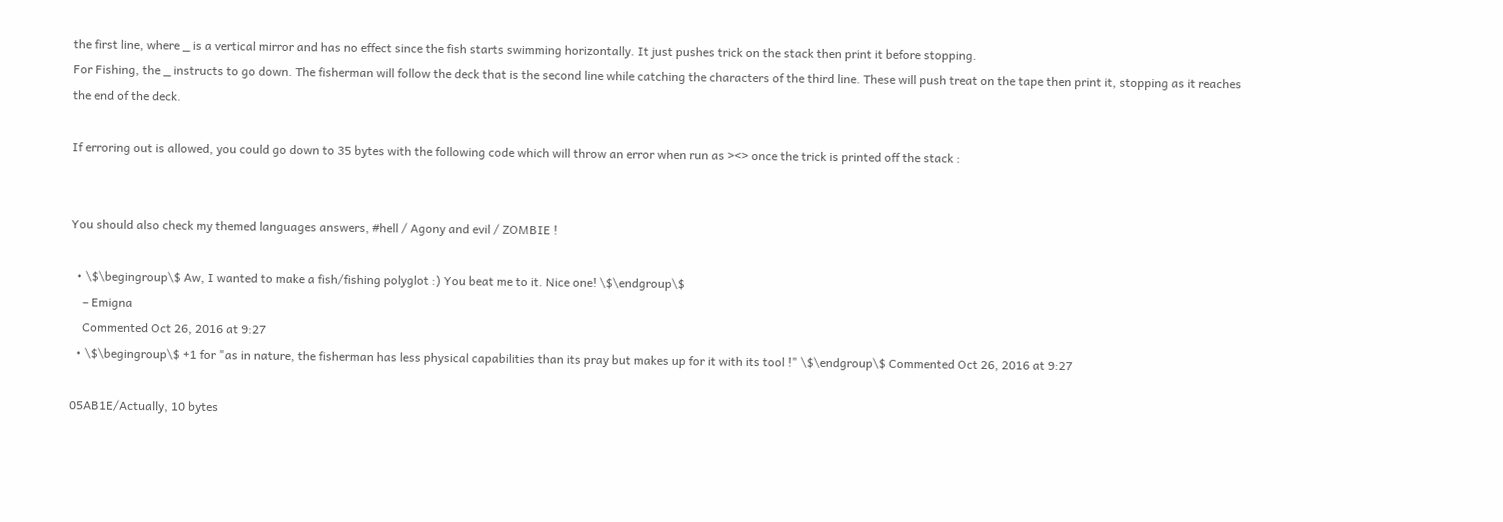the first line, where _ is a vertical mirror and has no effect since the fish starts swimming horizontally. It just pushes trick on the stack then print it before stopping.
For Fishing, the _ instructs to go down. The fisherman will follow the deck that is the second line while catching the characters of the third line. These will push treat on the tape then print it, stopping as it reaches the end of the deck.

If erroring out is allowed, you could go down to 35 bytes with the following code which will throw an error when run as ><> once the trick is printed off the stack :


You should also check my themed languages answers, #hell / Agony and evil / ZOMBIE !

  • \$\begingroup\$ Aw, I wanted to make a fish/fishing polyglot :) You beat me to it. Nice one! \$\endgroup\$
    – Emigna
    Commented Oct 26, 2016 at 9:27
  • \$\begingroup\$ +1 for "as in nature, the fisherman has less physical capabilities than its pray but makes up for it with its tool !" \$\endgroup\$ Commented Oct 26, 2016 at 9:27

05AB1E/Actually, 10 bytes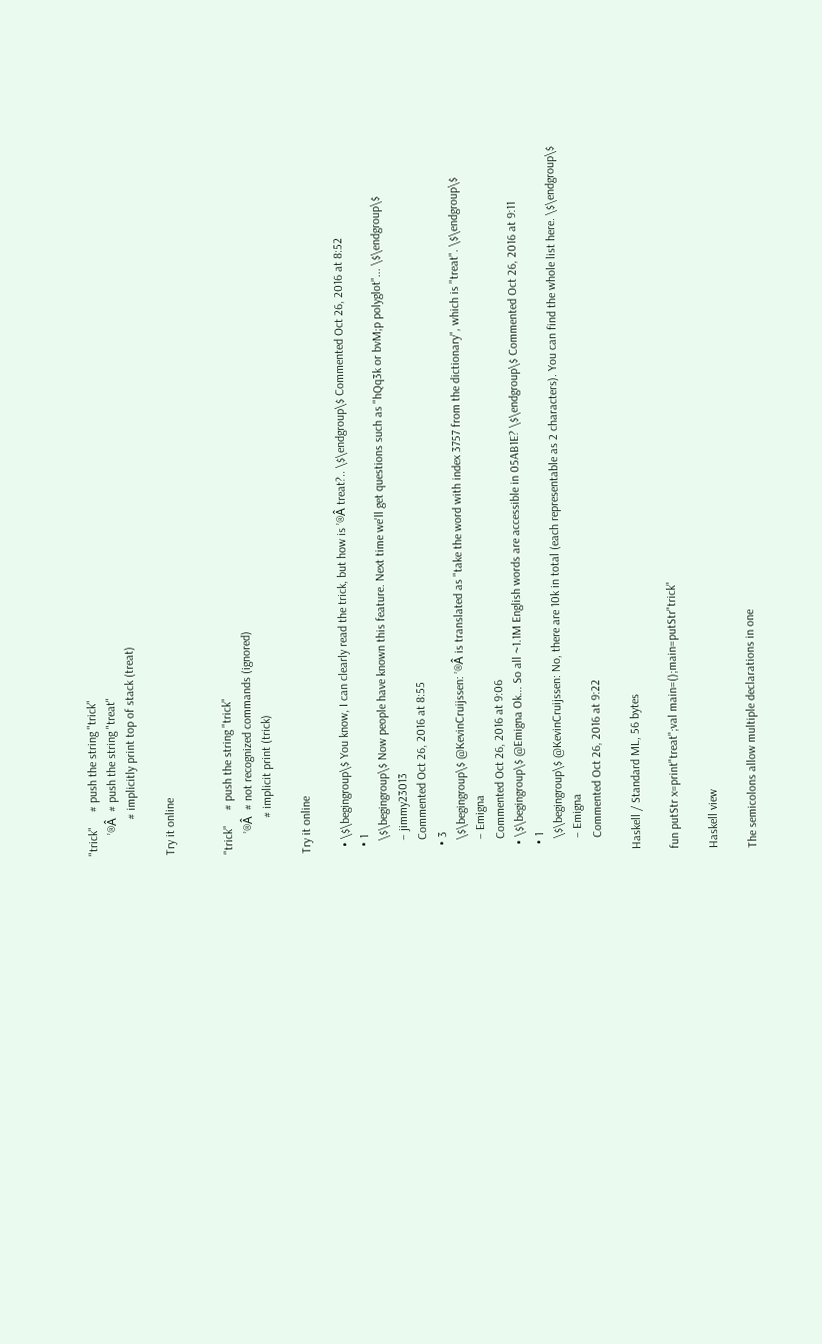"trick"     # push the string "trick"
       ’®Â  # push the string "treat"
            # implicitly print top of stack (treat)

Try it online


"trick"     # push the string "trick"
       ’®Â  # not recognized commands (ignored)
            # implicit print (trick)

Try it online

  • \$\begingroup\$ You know, I can clearly read the trick, but how is ’®Â treat?.. \$\endgroup\$ Commented Oct 26, 2016 at 8:52
  • 1
    \$\begingroup\$ Now people have known this feature. Next time we'll get questions such as "hQq3k or bvM;p polyglot"... \$\endgroup\$
    – jimmy23013
    Commented Oct 26, 2016 at 8:55
  • 3
    \$\begingroup\$ @KevinCruijssen: ’®Â is translated as "take the word with index 3757 from the dictionary", which is "treat". \$\endgroup\$
    – Emigna
    Commented Oct 26, 2016 at 9:06
  • \$\begingroup\$ @Emigna Ok... So all ~1.1M English words are accessible in 05AB1E? \$\endgroup\$ Commented Oct 26, 2016 at 9:11
  • 1
    \$\begingroup\$ @KevinCruijssen: No, there are 10k in total (each representable as 2 characters). You can find the whole list here. \$\endgroup\$
    – Emigna
    Commented Oct 26, 2016 at 9:22

Haskell / Standard ML, 56 bytes

fun putStr x=print"treat";val main=();main=putStr"trick"

Haskell view

The semicolons allow multiple declarations in one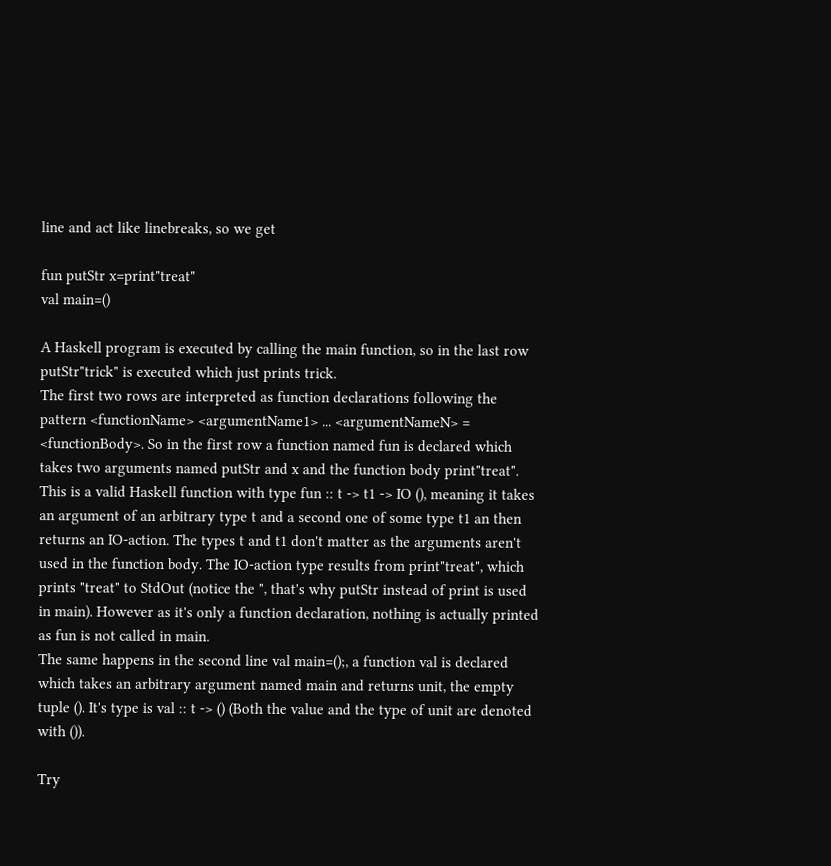line and act like linebreaks, so we get

fun putStr x=print"treat"
val main=()

A Haskell program is executed by calling the main function, so in the last row putStr"trick" is executed which just prints trick.
The first two rows are interpreted as function declarations following the pattern <functionName> <argumentName1> ... <argumentNameN> = <functionBody>. So in the first row a function named fun is declared which takes two arguments named putStr and x and the function body print"treat". This is a valid Haskell function with type fun :: t -> t1 -> IO (), meaning it takes an argument of an arbitrary type t and a second one of some type t1 an then returns an IO-action. The types t and t1 don't matter as the arguments aren't used in the function body. The IO-action type results from print"treat", which prints "treat" to StdOut (notice the ", that's why putStr instead of print is used in main). However as it's only a function declaration, nothing is actually printed as fun is not called in main.
The same happens in the second line val main=();, a function val is declared which takes an arbitrary argument named main and returns unit, the empty tuple (). It's type is val :: t -> () (Both the value and the type of unit are denoted with ()).

Try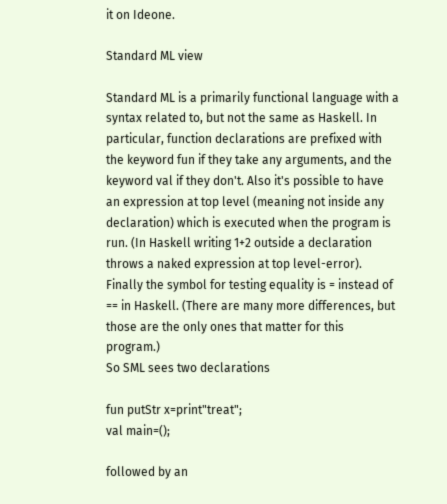it on Ideone.

Standard ML view

Standard ML is a primarily functional language with a syntax related to, but not the same as Haskell. In particular, function declarations are prefixed with the keyword fun if they take any arguments, and the keyword val if they don't. Also it's possible to have an expression at top level (meaning not inside any declaration) which is executed when the program is run. (In Haskell writing 1+2 outside a declaration throws a naked expression at top level-error). Finally the symbol for testing equality is = instead of == in Haskell. (There are many more differences, but those are the only ones that matter for this program.)
So SML sees two declarations

fun putStr x=print"treat";
val main=();

followed by an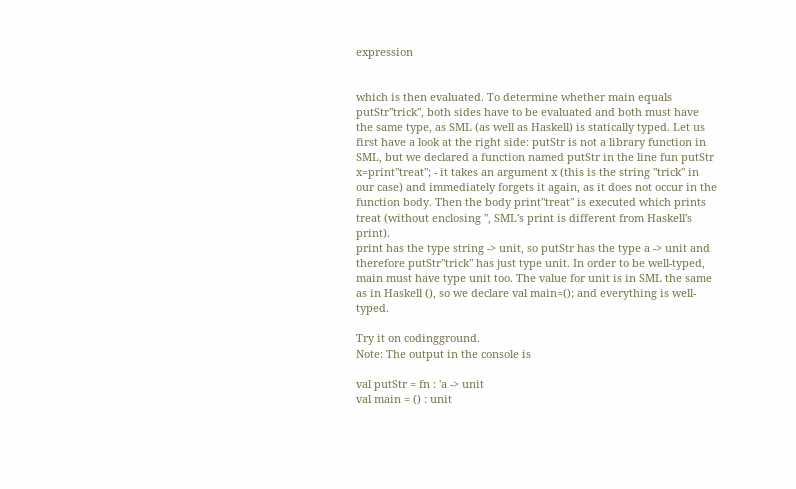expression


which is then evaluated. To determine whether main equals putStr"trick", both sides have to be evaluated and both must have the same type, as SML (as well as Haskell) is statically typed. Let us first have a look at the right side: putStr is not a library function in SML, but we declared a function named putStr in the line fun putStr x=print"treat"; - it takes an argument x (this is the string "trick" in our case) and immediately forgets it again, as it does not occur in the function body. Then the body print"treat" is executed which prints treat (without enclosing ", SML's print is different from Haskell's print).
print has the type string -> unit, so putStr has the type a -> unit and therefore putStr"trick" has just type unit. In order to be well-typed, main must have type unit too. The value for unit is in SML the same as in Haskell (), so we declare val main=(); and everything is well-typed.

Try it on codingground.
Note: The output in the console is

val putStr = fn : 'a -> unit
val main = () : unit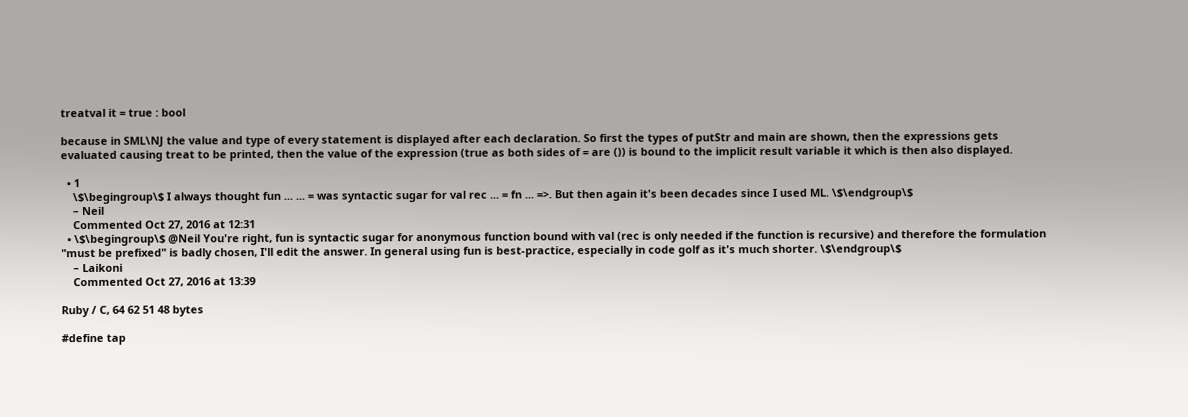treatval it = true : bool

because in SML\NJ the value and type of every statement is displayed after each declaration. So first the types of putStr and main are shown, then the expressions gets evaluated causing treat to be printed, then the value of the expression (true as both sides of = are ()) is bound to the implicit result variable it which is then also displayed.

  • 1
    \$\begingroup\$ I always thought fun ... ... = was syntactic sugar for val rec ... = fn ... =>. But then again it's been decades since I used ML. \$\endgroup\$
    – Neil
    Commented Oct 27, 2016 at 12:31
  • \$\begingroup\$ @Neil You're right, fun is syntactic sugar for anonymous function bound with val (rec is only needed if the function is recursive) and therefore the formulation "must be prefixed" is badly chosen, I'll edit the answer. In general using fun is best-practice, especially in code golf as it's much shorter. \$\endgroup\$
    – Laikoni
    Commented Oct 27, 2016 at 13:39

Ruby / C, 64 62 51 48 bytes

#define tap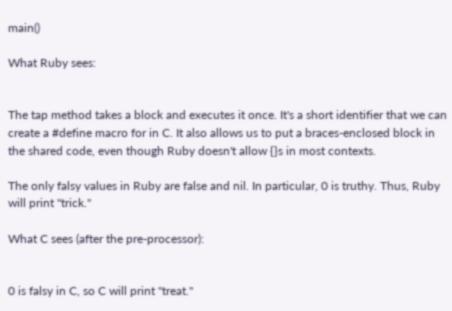main()

What Ruby sees:


The tap method takes a block and executes it once. It's a short identifier that we can create a #define macro for in C. It also allows us to put a braces-enclosed block in the shared code, even though Ruby doesn't allow {}s in most contexts.

The only falsy values in Ruby are false and nil. In particular, 0 is truthy. Thus, Ruby will print "trick."

What C sees (after the pre-processor):


0 is falsy in C, so C will print "treat."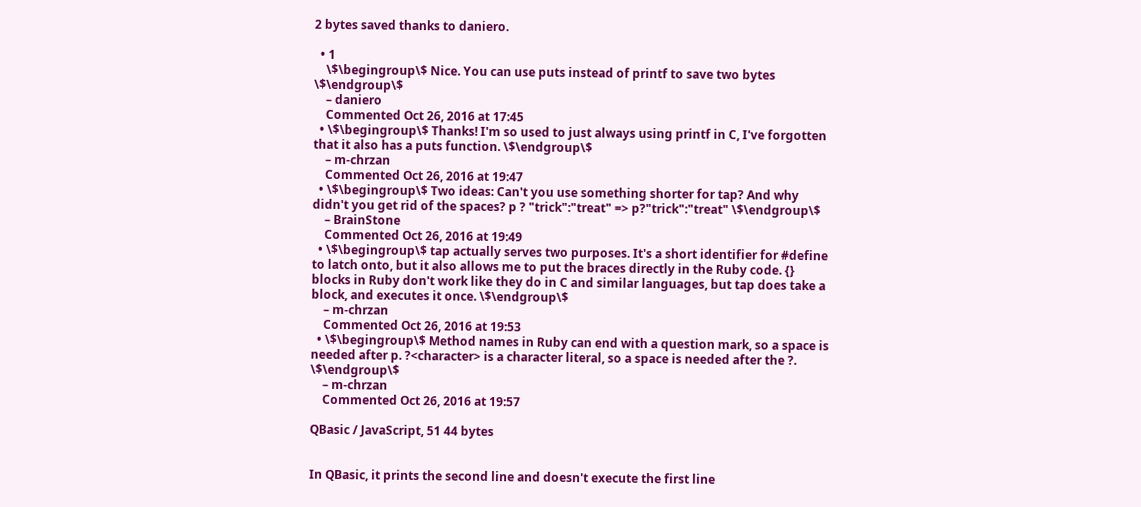2 bytes saved thanks to daniero.

  • 1
    \$\begingroup\$ Nice. You can use puts instead of printf to save two bytes \$\endgroup\$
    – daniero
    Commented Oct 26, 2016 at 17:45
  • \$\begingroup\$ Thanks! I'm so used to just always using printf in C, I've forgotten that it also has a puts function. \$\endgroup\$
    – m-chrzan
    Commented Oct 26, 2016 at 19:47
  • \$\begingroup\$ Two ideas: Can't you use something shorter for tap? And why didn't you get rid of the spaces? p ? "trick":"treat" => p?"trick":"treat" \$\endgroup\$
    – BrainStone
    Commented Oct 26, 2016 at 19:49
  • \$\begingroup\$ tap actually serves two purposes. It's a short identifier for #define to latch onto, but it also allows me to put the braces directly in the Ruby code. {} blocks in Ruby don't work like they do in C and similar languages, but tap does take a block, and executes it once. \$\endgroup\$
    – m-chrzan
    Commented Oct 26, 2016 at 19:53
  • \$\begingroup\$ Method names in Ruby can end with a question mark, so a space is needed after p. ?<character> is a character literal, so a space is needed after the ?. \$\endgroup\$
    – m-chrzan
    Commented Oct 26, 2016 at 19:57

QBasic / JavaScript, 51 44 bytes


In QBasic, it prints the second line and doesn't execute the first line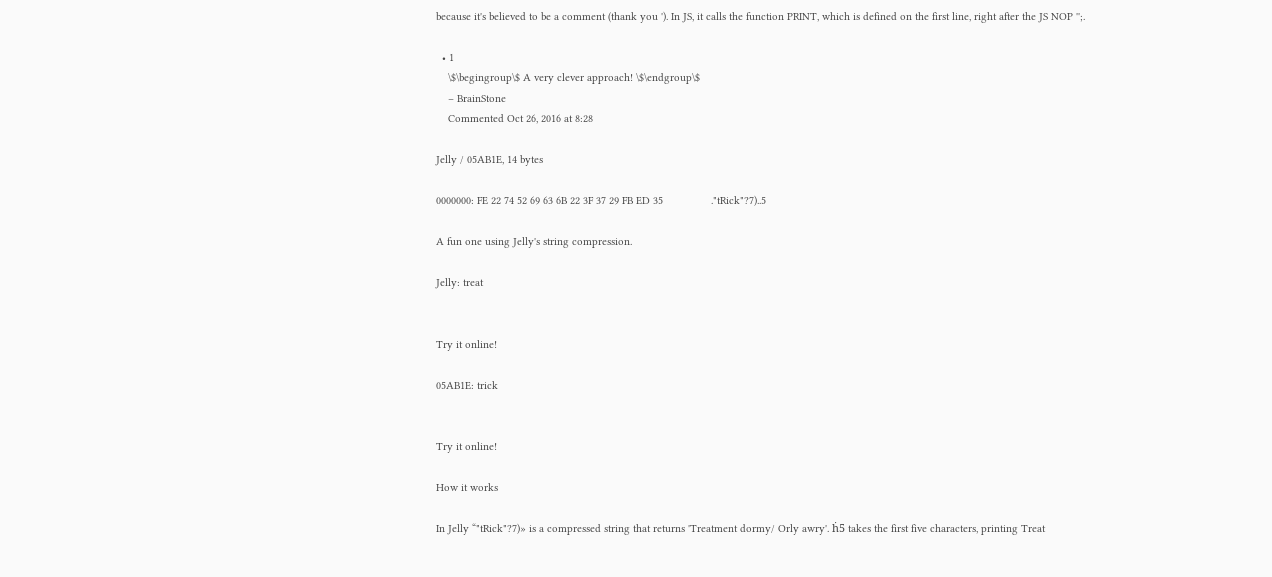because it's believed to be a comment (thank you '). In JS, it calls the function PRINT, which is defined on the first line, right after the JS NOP '';.

  • 1
    \$\begingroup\$ A very clever approach! \$\endgroup\$
    – BrainStone
    Commented Oct 26, 2016 at 8:28

Jelly / 05AB1E, 14 bytes

0000000: FE 22 74 52 69 63 6B 22 3F 37 29 FB ED 35                ."tRick"?7)..5

A fun one using Jelly's string compression.

Jelly: treat


Try it online!

05AB1E: trick


Try it online!

How it works

In Jelly “"tRick"?7)» is a compressed string that returns 'Treatment dormy/ Orly awry'. ḣ5 takes the first five characters, printing Treat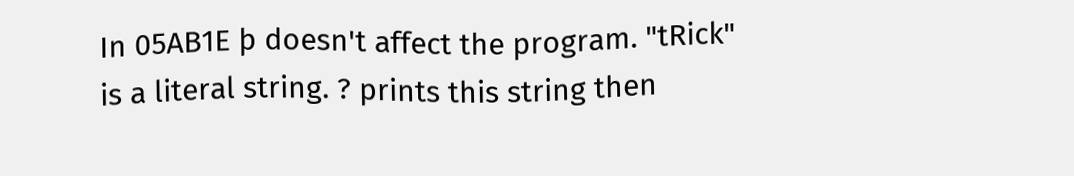In 05AB1E þ doesn't affect the program. "tRick" is a literal string. ? prints this string then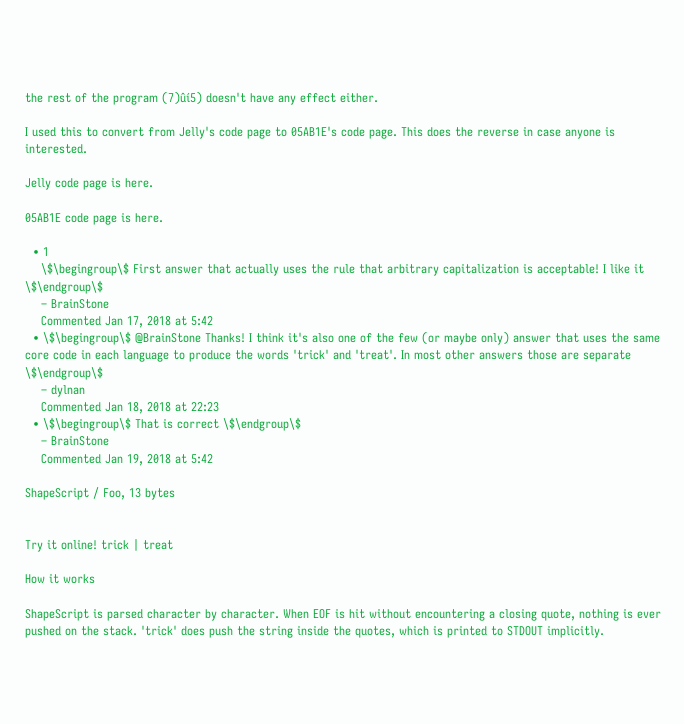the rest of the program (7)ûí5) doesn't have any effect either.

I used this to convert from Jelly's code page to 05AB1E's code page. This does the reverse in case anyone is interested.

Jelly code page is here.

05AB1E code page is here.

  • 1
    \$\begingroup\$ First answer that actually uses the rule that arbitrary capitalization is acceptable! I like it \$\endgroup\$
    – BrainStone
    Commented Jan 17, 2018 at 5:42
  • \$\begingroup\$ @BrainStone Thanks! I think it's also one of the few (or maybe only) answer that uses the same core code in each language to produce the words 'trick' and 'treat'. In most other answers those are separate \$\endgroup\$
    – dylnan
    Commented Jan 18, 2018 at 22:23
  • \$\begingroup\$ That is correct \$\endgroup\$
    – BrainStone
    Commented Jan 19, 2018 at 5:42

ShapeScript / Foo, 13 bytes


Try it online! trick | treat

How it works

ShapeScript is parsed character by character. When EOF is hit without encountering a closing quote, nothing is ever pushed on the stack. 'trick' does push the string inside the quotes, which is printed to STDOUT implicitly.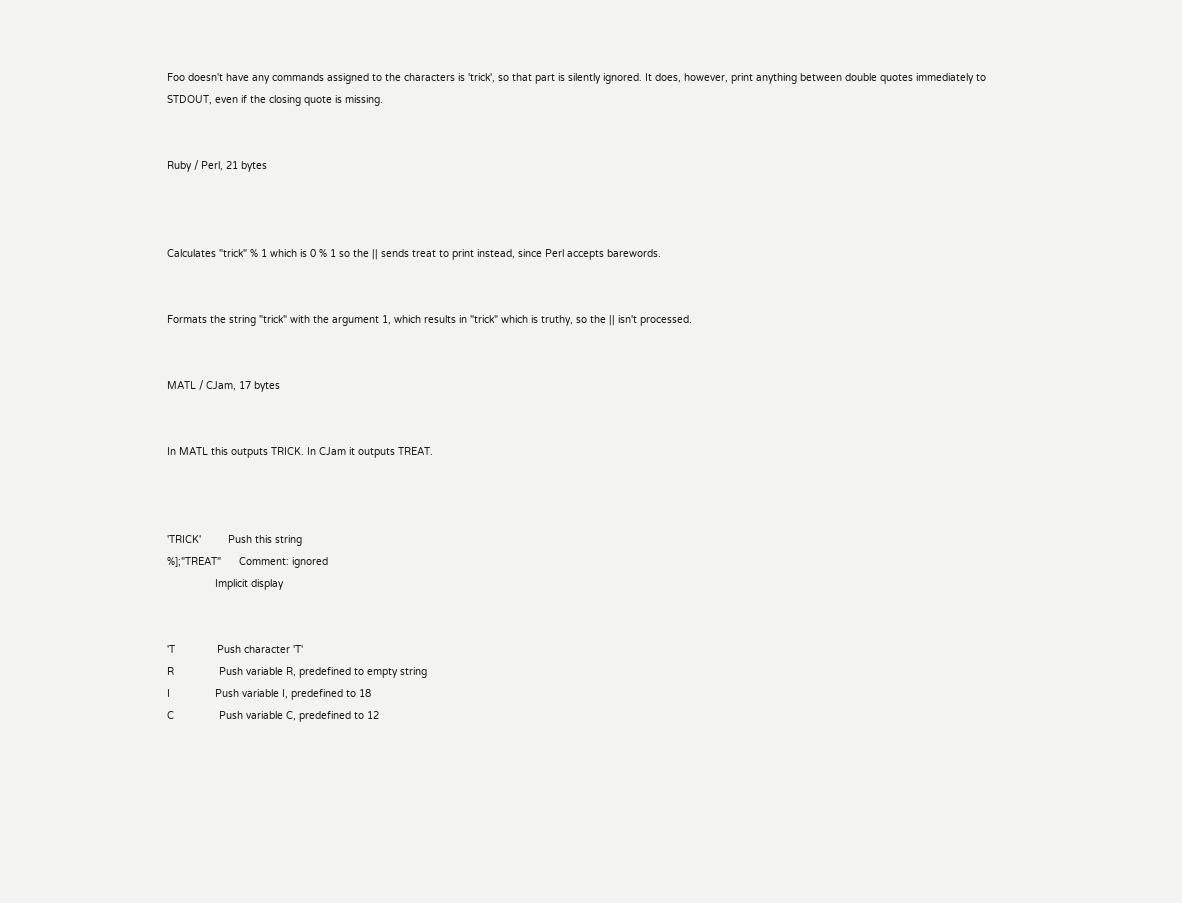Foo doesn't have any commands assigned to the characters is 'trick', so that part is silently ignored. It does, however, print anything between double quotes immediately to STDOUT, even if the closing quote is missing.


Ruby / Perl, 21 bytes



Calculates "trick" % 1 which is 0 % 1 so the || sends treat to print instead, since Perl accepts barewords.


Formats the string "trick" with the argument 1, which results in "trick" which is truthy, so the || isn't processed.


MATL / CJam, 17 bytes


In MATL this outputs TRICK. In CJam it outputs TREAT.



'TRICK'         Push this string
%];"TREAT"      Comment: ignored
                Implicit display


'T              Push character 'T'
R               Push variable R, predefined to empty string
I               Push variable I, predefined to 18
C               Push variable C, predefined to 12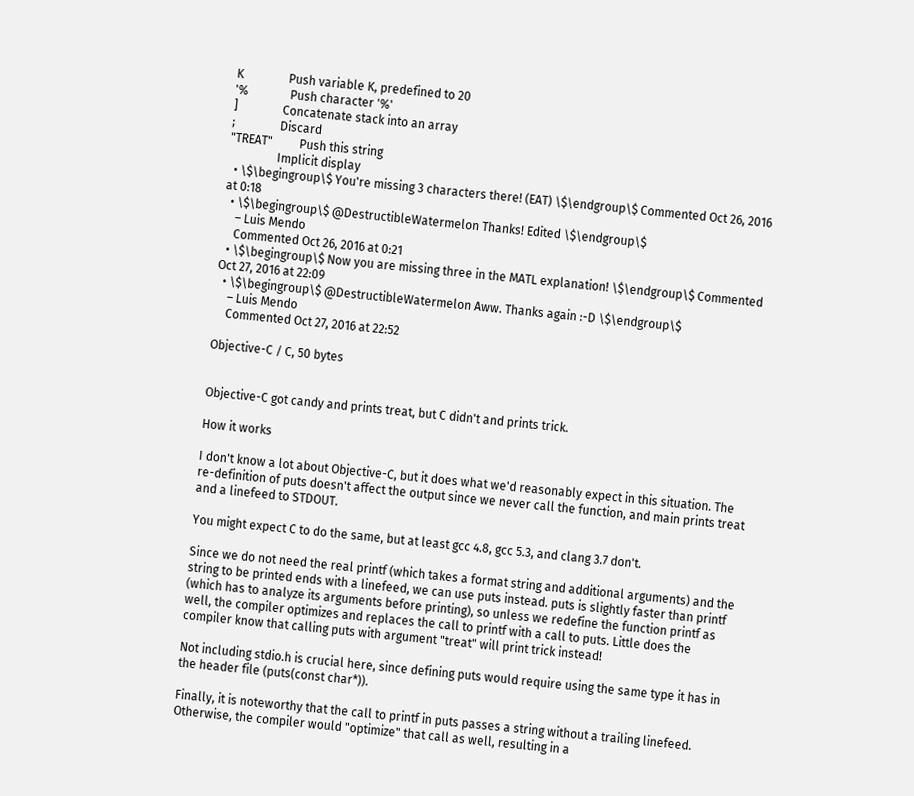K               Push variable K, predefined to 20
'%              Push character '%'
]               Concatenate stack into an array
;               Discard
"TREAT"         Push this string
                Implicit display
  • \$\begingroup\$ You're missing 3 characters there! (EAT) \$\endgroup\$ Commented Oct 26, 2016 at 0:18
  • \$\begingroup\$ @DestructibleWatermelon Thanks! Edited \$\endgroup\$
    – Luis Mendo
    Commented Oct 26, 2016 at 0:21
  • \$\begingroup\$ Now you are missing three in the MATL explanation! \$\endgroup\$ Commented Oct 27, 2016 at 22:09
  • \$\begingroup\$ @DestructibleWatermelon Aww. Thanks again :-D \$\endgroup\$
    – Luis Mendo
    Commented Oct 27, 2016 at 22:52

Objective-C / C, 50 bytes


Objective-C got candy and prints treat, but C didn't and prints trick.

How it works

I don't know a lot about Objective-C, but it does what we'd reasonably expect in this situation. The re-definition of puts doesn't affect the output since we never call the function, and main prints treat and a linefeed to STDOUT.

You might expect C to do the same, but at least gcc 4.8, gcc 5.3, and clang 3.7 don't.

Since we do not need the real printf (which takes a format string and additional arguments) and the string to be printed ends with a linefeed, we can use puts instead. puts is slightly faster than printf (which has to analyze its arguments before printing), so unless we redefine the function printf as well, the compiler optimizes and replaces the call to printf with a call to puts. Little does the compiler know that calling puts with argument "treat" will print trick instead!

Not including stdio.h is crucial here, since defining puts would require using the same type it has in the header file (puts(const char*)).

Finally, it is noteworthy that the call to printf in puts passes a string without a trailing linefeed. Otherwise, the compiler would "optimize" that call as well, resulting in a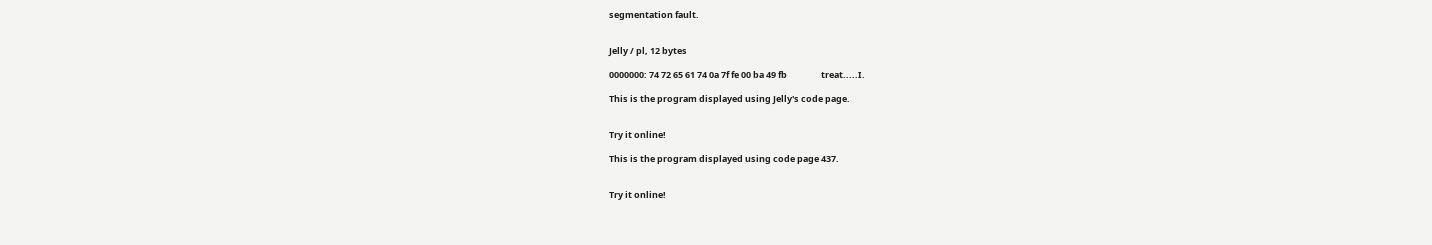segmentation fault.


Jelly / pl, 12 bytes

0000000: 74 72 65 61 74 0a 7f fe 00 ba 49 fb                 treat.....I.

This is the program displayed using Jelly's code page.


Try it online!

This is the program displayed using code page 437.


Try it online!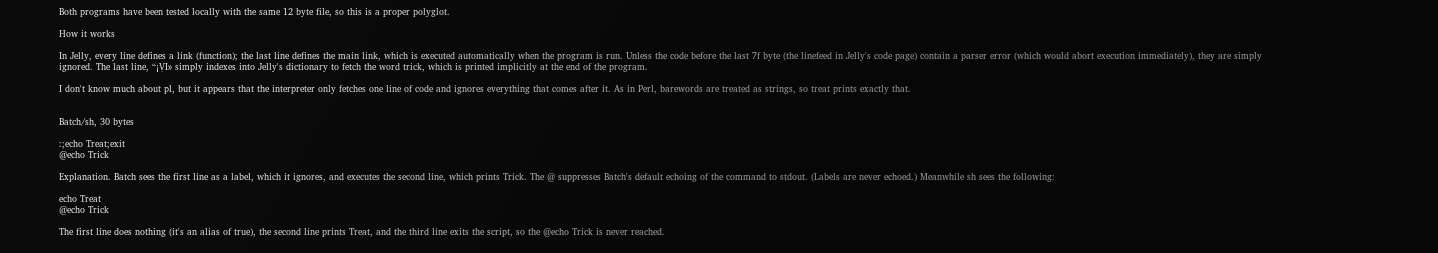Both programs have been tested locally with the same 12 byte file, so this is a proper polyglot.

How it works

In Jelly, every line defines a link (function); the last line defines the main link, which is executed automatically when the program is run. Unless the code before the last 7f byte (the linefeed in Jelly's code page) contain a parser error (which would abort execution immediately), they are simply ignored. The last line, “¡ṾI» simply indexes into Jelly's dictionary to fetch the word trick, which is printed implicitly at the end of the program.

I don't know much about pl, but it appears that the interpreter only fetches one line of code and ignores everything that comes after it. As in Perl, barewords are treated as strings, so treat prints exactly that.


Batch/sh, 30 bytes

:;echo Treat;exit
@echo Trick

Explanation. Batch sees the first line as a label, which it ignores, and executes the second line, which prints Trick. The @ suppresses Batch's default echoing of the command to stdout. (Labels are never echoed.) Meanwhile sh sees the following:

echo Treat
@echo Trick

The first line does nothing (it's an alias of true), the second line prints Treat, and the third line exits the script, so the @echo Trick is never reached.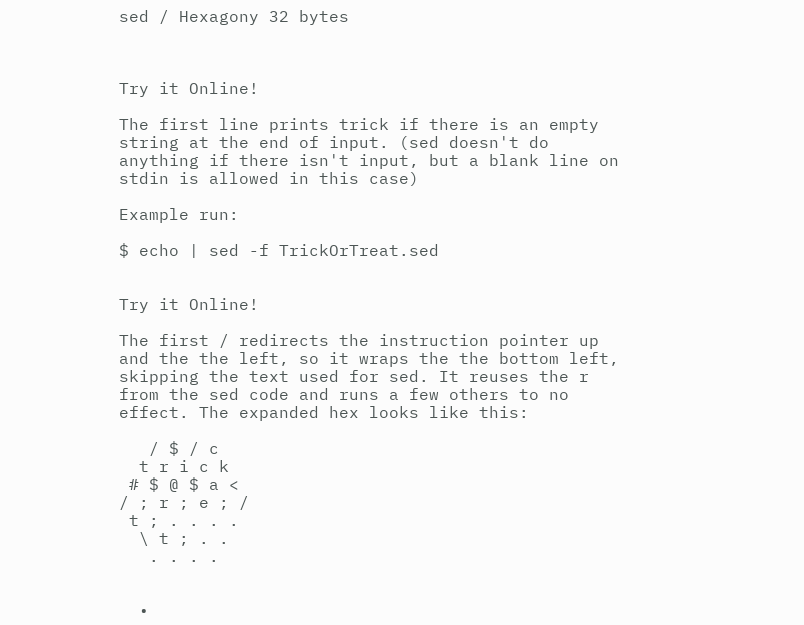sed / Hexagony 32 bytes



Try it Online!

The first line prints trick if there is an empty string at the end of input. (sed doesn't do anything if there isn't input, but a blank line on stdin is allowed in this case)

Example run:

$ echo | sed -f TrickOrTreat.sed


Try it Online!

The first / redirects the instruction pointer up and the the left, so it wraps the the bottom left, skipping the text used for sed. It reuses the r from the sed code and runs a few others to no effect. The expanded hex looks like this:

   / $ / c
  t r i c k
 # $ @ $ a <
/ ; r ; e ; /
 t ; . . . .
  \ t ; . .
   . . . .


  •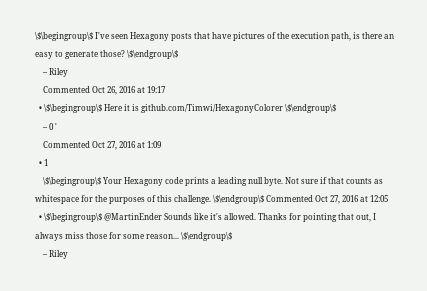\$\begingroup\$ I've seen Hexagony posts that have pictures of the execution path, is there an easy to generate those? \$\endgroup\$
    – Riley
    Commented Oct 26, 2016 at 19:17
  • \$\begingroup\$ Here it is github.com/Timwi/HexagonyColorer \$\endgroup\$
    – 0 '
    Commented Oct 27, 2016 at 1:09
  • 1
    \$\begingroup\$ Your Hexagony code prints a leading null byte. Not sure if that counts as whitespace for the purposes of this challenge. \$\endgroup\$ Commented Oct 27, 2016 at 12:05
  • \$\begingroup\$ @MartinEnder Sounds like it's allowed. Thanks for pointing that out, I always miss those for some reason... \$\endgroup\$
    – Riley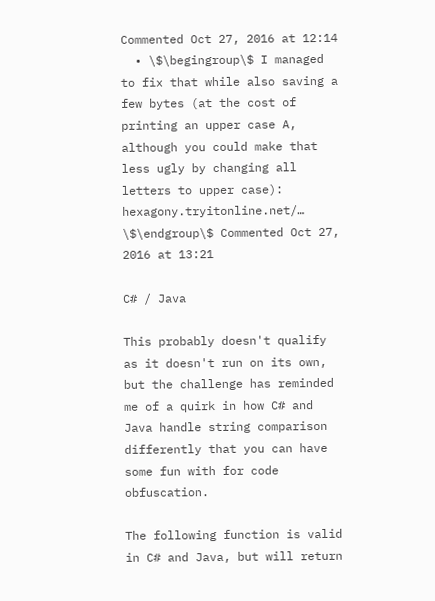Commented Oct 27, 2016 at 12:14
  • \$\begingroup\$ I managed to fix that while also saving a few bytes (at the cost of printing an upper case A, although you could make that less ugly by changing all letters to upper case): hexagony.tryitonline.net/… \$\endgroup\$ Commented Oct 27, 2016 at 13:21

C# / Java

This probably doesn't qualify as it doesn't run on its own, but the challenge has reminded me of a quirk in how C# and Java handle string comparison differently that you can have some fun with for code obfuscation.

The following function is valid in C# and Java, but will return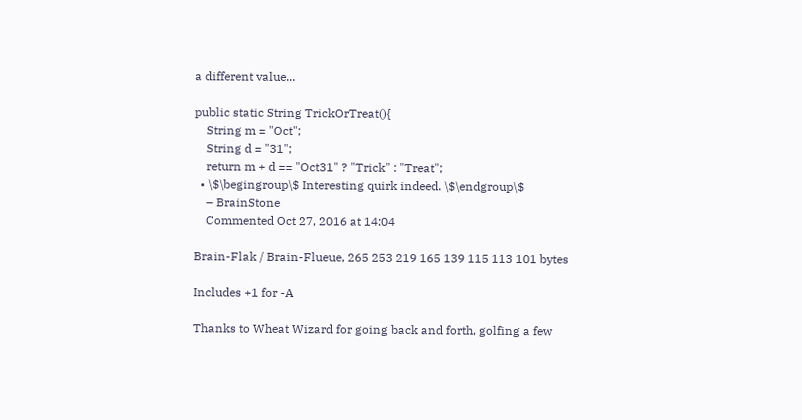a different value...

public static String TrickOrTreat(){
    String m = "Oct";
    String d = "31";
    return m + d == "Oct31" ? "Trick" : "Treat";
  • \$\begingroup\$ Interesting quirk indeed. \$\endgroup\$
    – BrainStone
    Commented Oct 27, 2016 at 14:04

Brain-Flak / Brain-Flueue, 265 253 219 165 139 115 113 101 bytes

Includes +1 for -A

Thanks to Wheat Wizard for going back and forth, golfing a few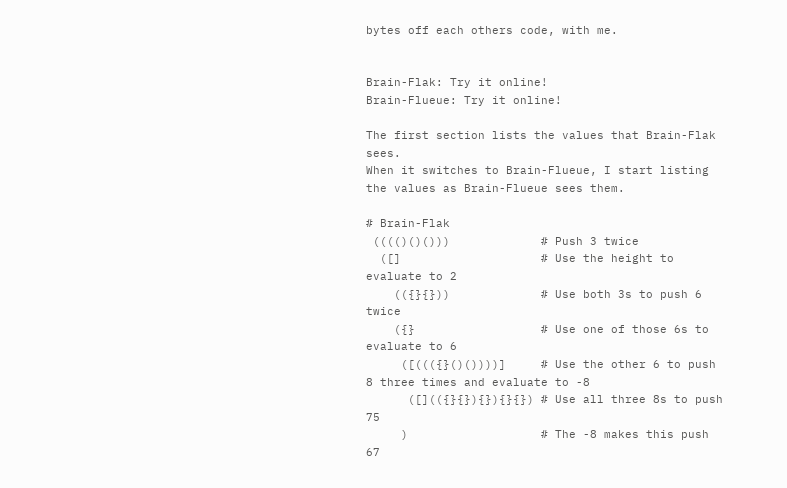bytes off each others code, with me.


Brain-Flak: Try it online!
Brain-Flueue: Try it online!

The first section lists the values that Brain-Flak sees.
When it switches to Brain-Flueue, I start listing the values as Brain-Flueue sees them.

# Brain-Flak
 (((()()()))             # Push 3 twice
  ([]                    # Use the height to evaluate to 2
    (({}{}))             # Use both 3s to push 6 twice
    ({}                  # Use one of those 6s to evaluate to 6
     ([((({}()())))]     # Use the other 6 to push 8 three times and evaluate to -8
      ([](({}{}){}){}{}) # Use all three 8s to push 75
     )                   # The -8 makes this push 67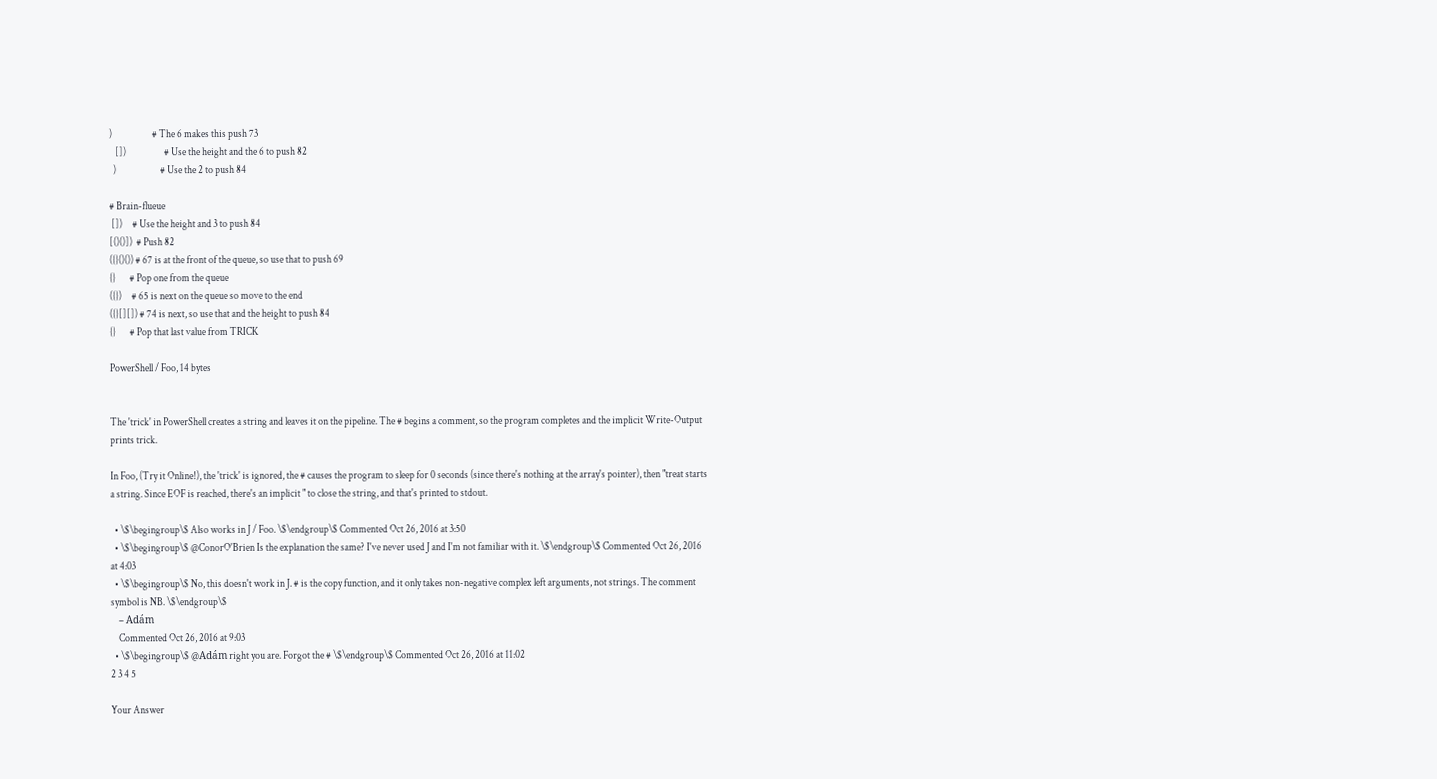)                    # The 6 makes this push 73
   [])                   # Use the height and the 6 to push 82
  )                      # Use the 2 to push 84

# Brain-flueue
 [])     # Use the height and 3 to push 84
[()()])  # Push 82
({}()()) # 67 is at the front of the queue, so use that to push 69
{}       # Pop one from the queue
({})     # 65 is next on the queue so move to the end
({}[][]) # 74 is next, so use that and the height to push 84
{}       # Pop that last value from TRICK

PowerShell / Foo, 14 bytes


The 'trick' in PowerShell creates a string and leaves it on the pipeline. The # begins a comment, so the program completes and the implicit Write-Output prints trick.

In Foo, (Try it Online!), the 'trick' is ignored, the # causes the program to sleep for 0 seconds (since there's nothing at the array's pointer), then "treat starts a string. Since EOF is reached, there's an implicit " to close the string, and that's printed to stdout.

  • \$\begingroup\$ Also works in J / Foo. \$\endgroup\$ Commented Oct 26, 2016 at 3:50
  • \$\begingroup\$ @ConorO'Brien Is the explanation the same? I've never used J and I'm not familiar with it. \$\endgroup\$ Commented Oct 26, 2016 at 4:03
  • \$\begingroup\$ No, this doesn't work in J. # is the copy function, and it only takes non-negative complex left arguments, not strings. The comment symbol is NB. \$\endgroup\$
    – Adám
    Commented Oct 26, 2016 at 9:03
  • \$\begingroup\$ @Adám right you are. Forgot the # \$\endgroup\$ Commented Oct 26, 2016 at 11:02
2 3 4 5

Your Answer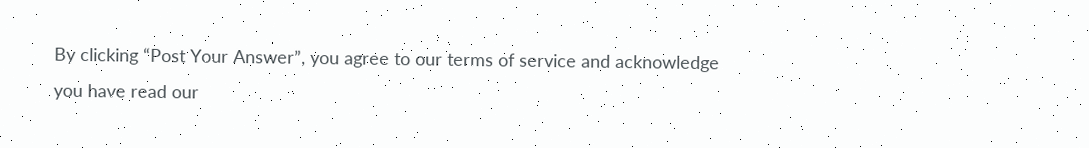By clicking “Post Your Answer”, you agree to our terms of service and acknowledge you have read our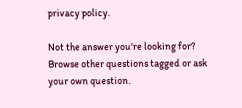privacy policy.

Not the answer you're looking for? Browse other questions tagged or ask your own question.